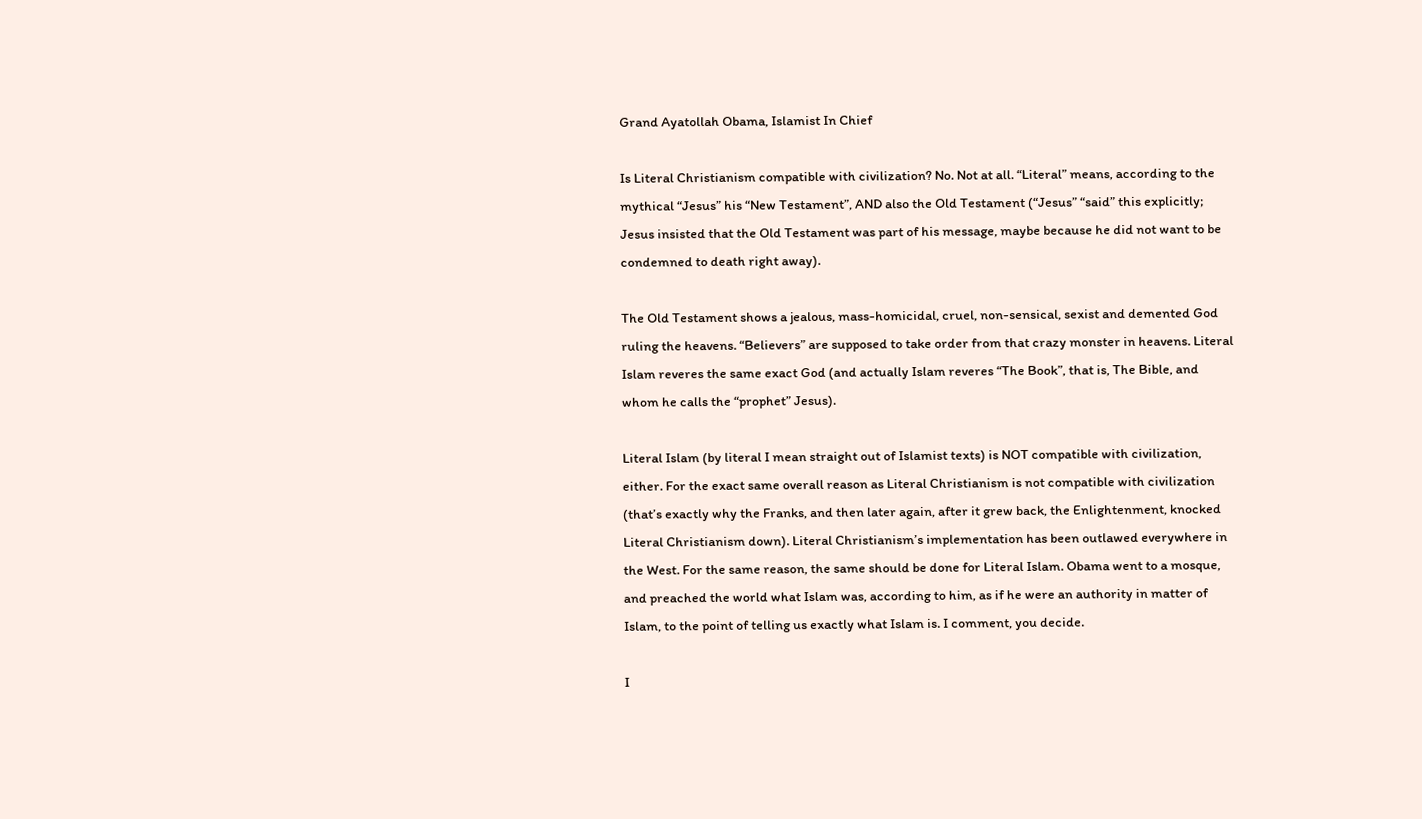Grand Ayatollah Obama, Islamist In Chief

Is Literal Christianism compatible with civilization? No. Not at all. “Literal” means, according to the mythical “Jesus” his “New Testament”, AND also the Old Testament (“Jesus” “said” this explicitly; Jesus insisted that the Old Testament was part of his message, maybe because he did not want to be condemned to death right away).

The Old Testament shows a jealous, mass-homicidal, cruel, non-sensical, sexist and demented God ruling the heavens. “Believers” are supposed to take order from that crazy monster in heavens. Literal Islam reveres the same exact God (and actually Islam reveres “The Book”, that is, The Bible, and whom he calls the “prophet” Jesus).

Literal Islam (by literal I mean straight out of Islamist texts) is NOT compatible with civilization, either. For the exact same overall reason as Literal Christianism is not compatible with civilization (that’s exactly why the Franks, and then later again, after it grew back, the Enlightenment, knocked Literal Christianism down). Literal Christianism’s implementation has been outlawed everywhere in the West. For the same reason, the same should be done for Literal Islam. Obama went to a mosque, and preached the world what Islam was, according to him, as if he were an authority in matter of Islam, to the point of telling us exactly what Islam is. I comment, you decide.

I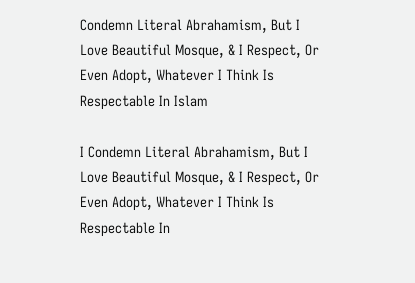Condemn Literal Abrahamism, But I Love Beautiful Mosque, & I Respect, Or Even Adopt, Whatever I Think Is Respectable In Islam

I Condemn Literal Abrahamism, But I Love Beautiful Mosque, & I Respect, Or Even Adopt, Whatever I Think Is Respectable In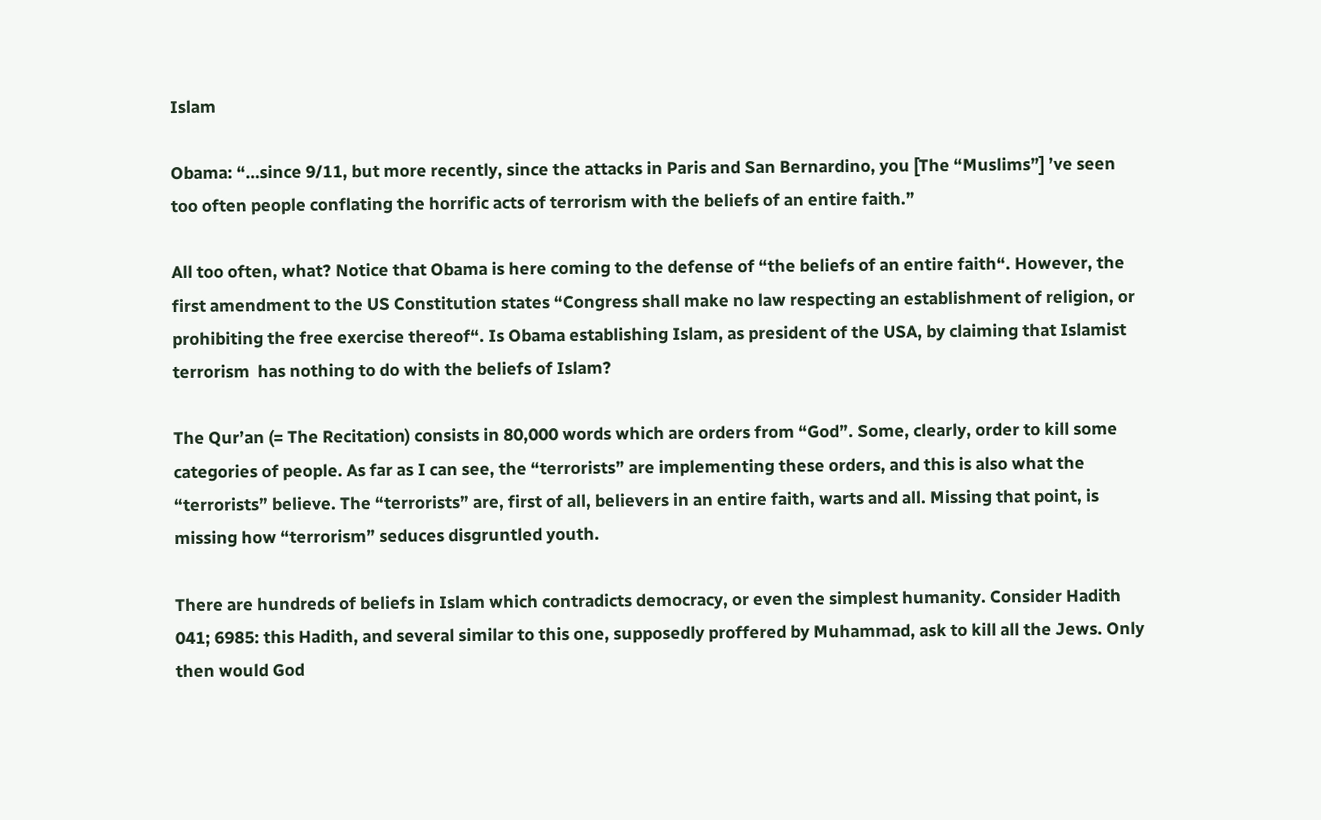Islam

Obama: “…since 9/11, but more recently, since the attacks in Paris and San Bernardino, you [The “Muslims”] ’ve seen too often people conflating the horrific acts of terrorism with the beliefs of an entire faith.”

All too often, what? Notice that Obama is here coming to the defense of “the beliefs of an entire faith“. However, the first amendment to the US Constitution states “Congress shall make no law respecting an establishment of religion, or prohibiting the free exercise thereof“. Is Obama establishing Islam, as president of the USA, by claiming that Islamist terrorism  has nothing to do with the beliefs of Islam?

The Qur’an (= The Recitation) consists in 80,000 words which are orders from “God”. Some, clearly, order to kill some categories of people. As far as I can see, the “terrorists” are implementing these orders, and this is also what the “terrorists” believe. The “terrorists” are, first of all, believers in an entire faith, warts and all. Missing that point, is missing how “terrorism” seduces disgruntled youth.

There are hundreds of beliefs in Islam which contradicts democracy, or even the simplest humanity. Consider Hadith 041; 6985: this Hadith, and several similar to this one, supposedly proffered by Muhammad, ask to kill all the Jews. Only then would God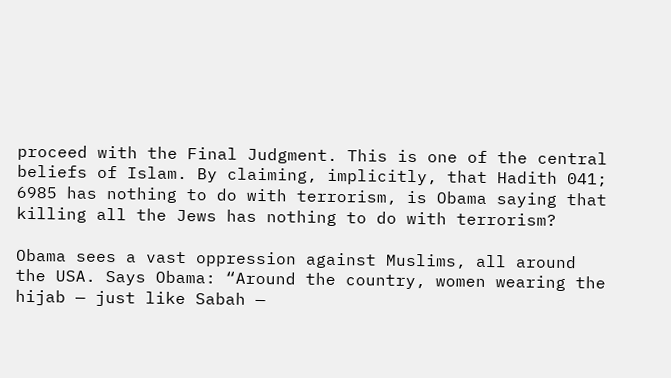proceed with the Final Judgment. This is one of the central beliefs of Islam. By claiming, implicitly, that Hadith 041; 6985 has nothing to do with terrorism, is Obama saying that killing all the Jews has nothing to do with terrorism?

Obama sees a vast oppression against Muslims, all around the USA. Says Obama: “Around the country, women wearing the hijab — just like Sabah —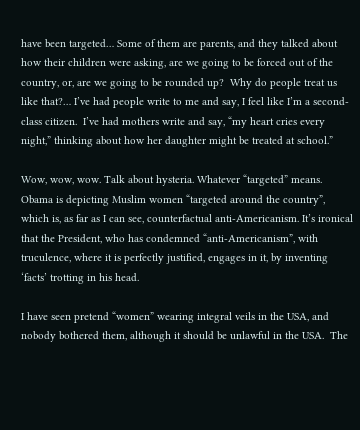have been targeted… Some of them are parents, and they talked about how their children were asking, are we going to be forced out of the country, or, are we going to be rounded up?  Why do people treat us like that?… I’ve had people write to me and say, I feel like I’m a second-class citizen.  I’ve had mothers write and say, “my heart cries every night,” thinking about how her daughter might be treated at school.”

Wow, wow, wow. Talk about hysteria. Whatever “targeted” means. Obama is depicting Muslim women “targeted around the country”, which is, as far as I can see, counterfactual anti-Americanism. It’s ironical that the President, who has condemned “anti-Americanism”, with truculence, where it is perfectly justified, engages in it, by inventing ‘facts’ trotting in his head.

I have seen pretend “women” wearing integral veils in the USA, and nobody bothered them, although it should be unlawful in the USA.  The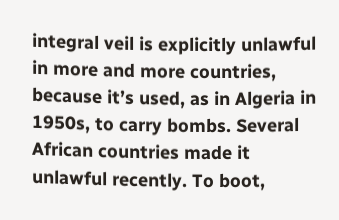integral veil is explicitly unlawful in more and more countries, because it’s used, as in Algeria in 1950s, to carry bombs. Several African countries made it unlawful recently. To boot,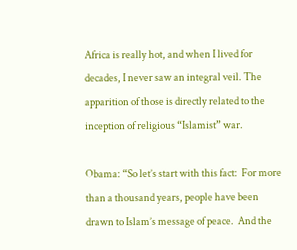Africa is really hot, and when I lived for decades, I never saw an integral veil. The apparition of those is directly related to the inception of religious “Islamist” war.

Obama: “So let’s start with this fact:  For more than a thousand years, people have been drawn to Islam’s message of peace.  And the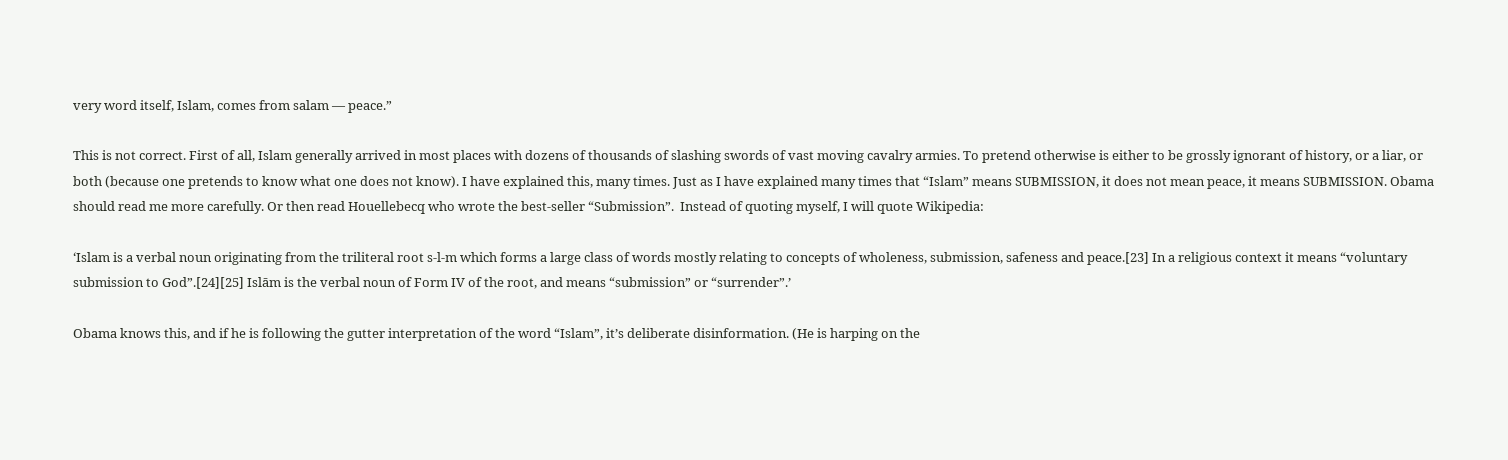very word itself, Islam, comes from salam — peace.”

This is not correct. First of all, Islam generally arrived in most places with dozens of thousands of slashing swords of vast moving cavalry armies. To pretend otherwise is either to be grossly ignorant of history, or a liar, or both (because one pretends to know what one does not know). I have explained this, many times. Just as I have explained many times that “Islam” means SUBMISSION, it does not mean peace, it means SUBMISSION. Obama should read me more carefully. Or then read Houellebecq who wrote the best-seller “Submission”.  Instead of quoting myself, I will quote Wikipedia:

‘Islam is a verbal noun originating from the triliteral root s-l-m which forms a large class of words mostly relating to concepts of wholeness, submission, safeness and peace.[23] In a religious context it means “voluntary submission to God”.[24][25] Islām is the verbal noun of Form IV of the root, and means “submission” or “surrender”.’

Obama knows this, and if he is following the gutter interpretation of the word “Islam”, it’s deliberate disinformation. (He is harping on the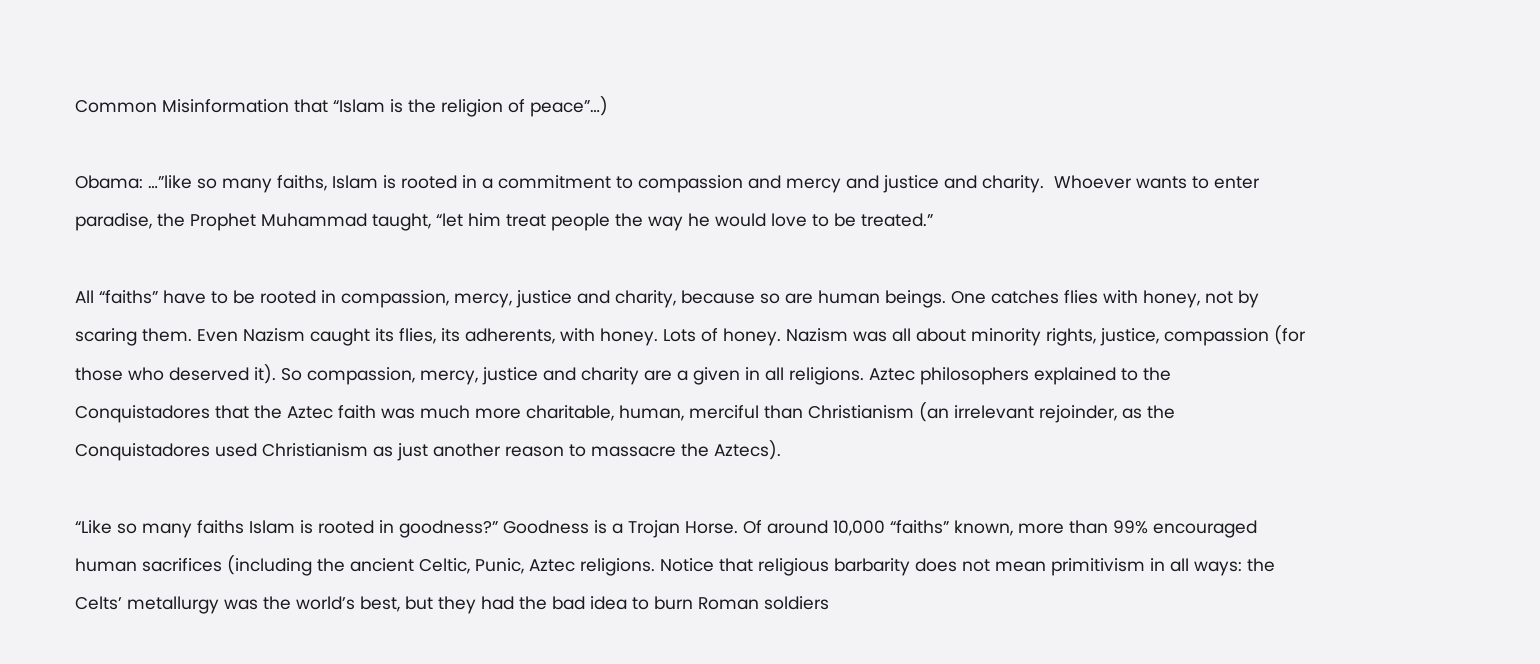Common Misinformation that “Islam is the religion of peace”…)

Obama: …”like so many faiths, Islam is rooted in a commitment to compassion and mercy and justice and charity.  Whoever wants to enter paradise, the Prophet Muhammad taught, “let him treat people the way he would love to be treated.”

All “faiths” have to be rooted in compassion, mercy, justice and charity, because so are human beings. One catches flies with honey, not by scaring them. Even Nazism caught its flies, its adherents, with honey. Lots of honey. Nazism was all about minority rights, justice, compassion (for those who deserved it). So compassion, mercy, justice and charity are a given in all religions. Aztec philosophers explained to the Conquistadores that the Aztec faith was much more charitable, human, merciful than Christianism (an irrelevant rejoinder, as the Conquistadores used Christianism as just another reason to massacre the Aztecs).

“Like so many faiths Islam is rooted in goodness?” Goodness is a Trojan Horse. Of around 10,000 “faiths” known, more than 99% encouraged human sacrifices (including the ancient Celtic, Punic, Aztec religions. Notice that religious barbarity does not mean primitivism in all ways: the Celts’ metallurgy was the world’s best, but they had the bad idea to burn Roman soldiers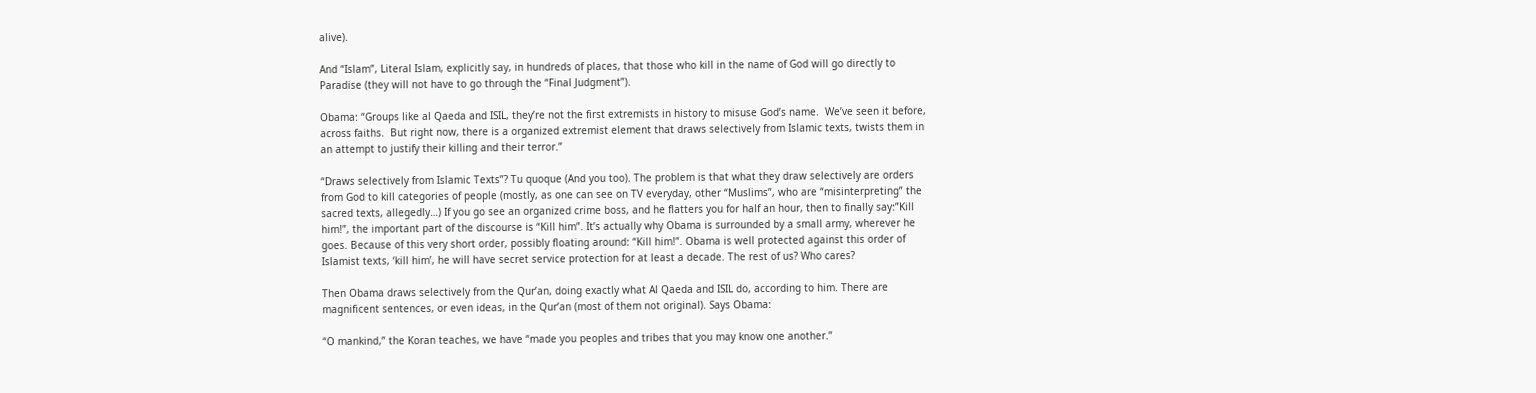alive).

And “Islam”, Literal Islam, explicitly say, in hundreds of places, that those who kill in the name of God will go directly to Paradise (they will not have to go through the “Final Judgment”).

Obama: “Groups like al Qaeda and ISIL, they’re not the first extremists in history to misuse God’s name.  We’ve seen it before, across faiths.  But right now, there is a organized extremist element that draws selectively from Islamic texts, twists them in an attempt to justify their killing and their terror.”

“Draws selectively from Islamic Texts”? Tu quoque (And you too). The problem is that what they draw selectively are orders from God to kill categories of people (mostly, as one can see on TV everyday, other “Muslims”, who are “misinterpreting” the sacred texts, allegedly…) If you go see an organized crime boss, and he flatters you for half an hour, then to finally say:”Kill him!”, the important part of the discourse is “Kill him”. It’s actually why Obama is surrounded by a small army, wherever he goes. Because of this very short order, possibly floating around: “Kill him!”. Obama is well protected against this order of Islamist texts, ‘kill him’, he will have secret service protection for at least a decade. The rest of us? Who cares?

Then Obama draws selectively from the Qur’an, doing exactly what Al Qaeda and ISIL do, according to him. There are magnificent sentences, or even ideas, in the Qur’an (most of them not original). Says Obama:

“O mankind,” the Koran teaches, we have “made you peoples and tribes that you may know one another.”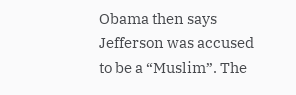Obama then says Jefferson was accused to be a “Muslim”. The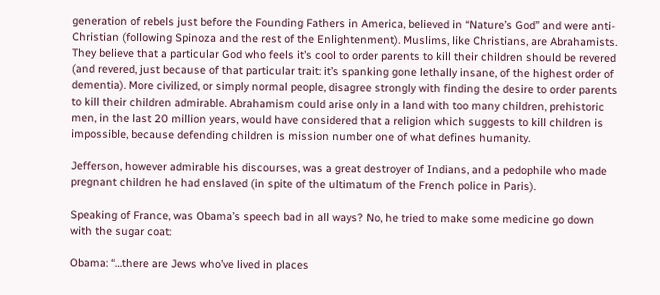generation of rebels just before the Founding Fathers in America, believed in “Nature’s God” and were anti-Christian (following Spinoza and the rest of the Enlightenment). Muslims, like Christians, are Abrahamists. They believe that a particular God who feels it’s cool to order parents to kill their children should be revered (and revered, just because of that particular trait: it’s spanking gone lethally insane, of the highest order of dementia). More civilized, or simply normal people, disagree strongly with finding the desire to order parents to kill their children admirable. Abrahamism could arise only in a land with too many children, prehistoric men, in the last 20 million years, would have considered that a religion which suggests to kill children is impossible, because defending children is mission number one of what defines humanity.

Jefferson, however admirable his discourses, was a great destroyer of Indians, and a pedophile who made pregnant children he had enslaved (in spite of the ultimatum of the French police in Paris).

Speaking of France, was Obama’s speech bad in all ways? No, he tried to make some medicine go down with the sugar coat:

Obama: “…there are Jews who’ve lived in places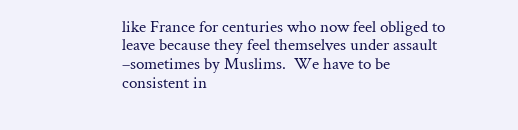like France for centuries who now feel obliged to leave because they feel themselves under assault –sometimes by Muslims.  We have to be consistent in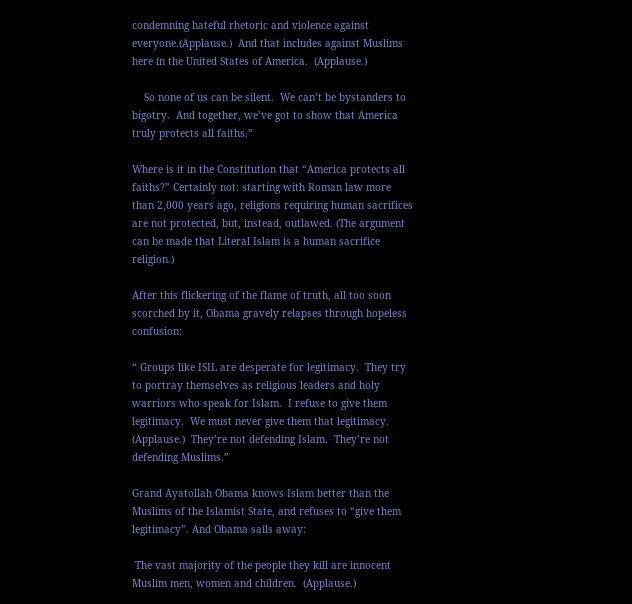condemning hateful rhetoric and violence against everyone.(Applause.)  And that includes against Muslims here in the United States of America.  (Applause.)

    So none of us can be silent.  We can’t be bystanders to bigotry.  And together, we’ve got to show that America truly protects all faiths.”

Where is it in the Constitution that “America protects all faiths?” Certainly not: starting with Roman law more than 2,000 years ago, religions requiring human sacrifices are not protected, but, instead, outlawed. (The argument can be made that Literal Islam is a human sacrifice religion.)

After this flickering of the flame of truth, all too soon scorched by it, Obama gravely relapses through hopeless confusion:

“ Groups like ISIL are desperate for legitimacy.  They try to portray themselves as religious leaders and holy warriors who speak for Islam.  I refuse to give them legitimacy.  We must never give them that legitimacy.  (Applause.)  They’re not defending Islam.  They’re not defending Muslims.”

Grand Ayatollah Obama knows Islam better than the Muslims of the Islamist State, and refuses to “give them legitimacy”. And Obama sails away:

 The vast majority of the people they kill are innocent Muslim men, women and children.  (Applause.)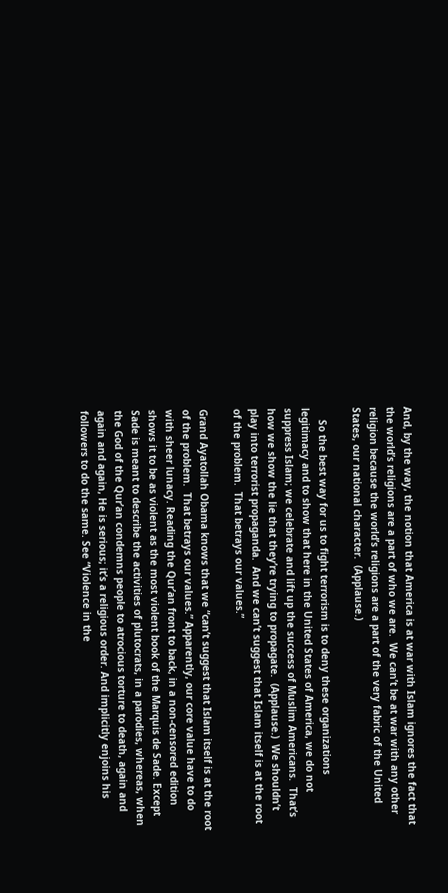And, by the way, the notion that America is at war with Islam ignores the fact that the world’s religions are a part of who we are.  We can’t be at war with any other religion because the world’s religions are a part of the very fabric of the United States, our national character.  (Applause.)

    So the best way for us to fight terrorism is to deny these organizations legitimacy and to show that here in the United States of America, we do not suppress Islam; we celebrate and lift up the success of Muslim Americans.  That’s how we show the lie that they’re trying to propagate.  (Applause.)  We shouldn’t play into terrorist propaganda.  And we can’t suggest that Islam itself is at the root of the problem.  That betrays our values.”

Grand Ayatollah Obama knows that we “can’t suggest that Islam itself is at the root of the problem.  That betrays our values.” Apparently, our core value have to do with sheer lunacy. Reading the Qur’an front to back, in a non-censored edition shows it to be as violent as the most violent book of the Marquis de Sade. Except Sade is meant to describe the activities of plutocrats, in a parodies, whereas, when the God of the Qur’an condemns people to atrocious torture to death, again and again and again, He is serious; it’s a religious order. And implicitly enjoins his followers to do the same. See “Violence in the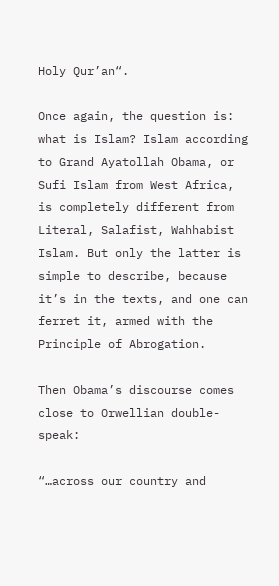Holy Qur’an“.

Once again, the question is: what is Islam? Islam according to Grand Ayatollah Obama, or Sufi Islam from West Africa, is completely different from Literal, Salafist, Wahhabist Islam. But only the latter is simple to describe, because it’s in the texts, and one can ferret it, armed with the Principle of Abrogation.

Then Obama’s discourse comes close to Orwellian double-speak:

“…across our country and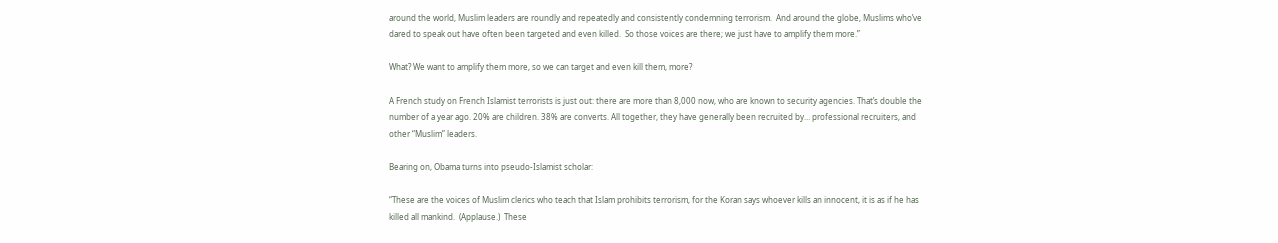around the world, Muslim leaders are roundly and repeatedly and consistently condemning terrorism.  And around the globe, Muslims who’ve dared to speak out have often been targeted and even killed.  So those voices are there; we just have to amplify them more.”

What? We want to amplify them more, so we can target and even kill them, more?

A French study on French Islamist terrorists is just out: there are more than 8,000 now, who are known to security agencies. That’s double the number of a year ago. 20% are children. 38% are converts. All together, they have generally been recruited by… professional recruiters, and other “Muslim” leaders.

Bearing on, Obama turns into pseudo-Islamist scholar:

“These are the voices of Muslim clerics who teach that Islam prohibits terrorism, for the Koran says whoever kills an innocent, it is as if he has killed all mankind.  (Applause.)  These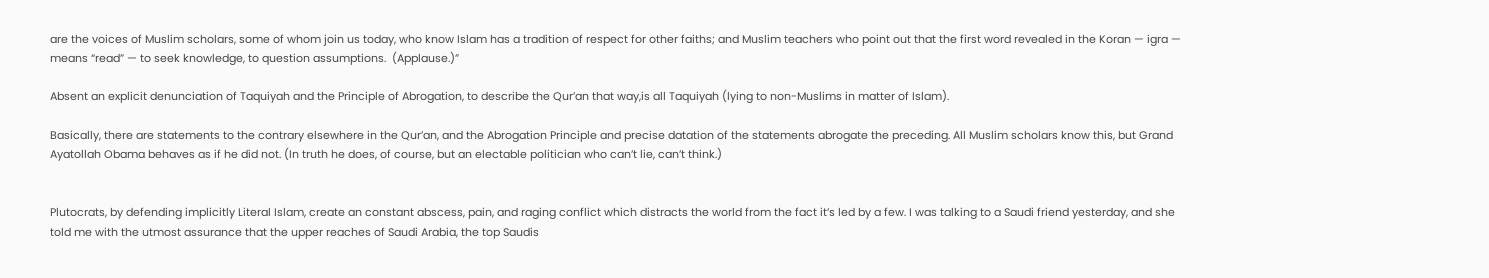are the voices of Muslim scholars, some of whom join us today, who know Islam has a tradition of respect for other faiths; and Muslim teachers who point out that the first word revealed in the Koran — igra — means “read” — to seek knowledge, to question assumptions.  (Applause.)”

Absent an explicit denunciation of Taquiyah and the Principle of Abrogation, to describe the Qur’an that way,is all Taquiyah (lying to non-Muslims in matter of Islam).

Basically, there are statements to the contrary elsewhere in the Qur’an, and the Abrogation Principle and precise datation of the statements abrogate the preceding. All Muslim scholars know this, but Grand Ayatollah Obama behaves as if he did not. (In truth he does, of course, but an electable politician who can’t lie, can’t think.)


Plutocrats, by defending implicitly Literal Islam, create an constant abscess, pain, and raging conflict which distracts the world from the fact it’s led by a few. I was talking to a Saudi friend yesterday, and she told me with the utmost assurance that the upper reaches of Saudi Arabia, the top Saudis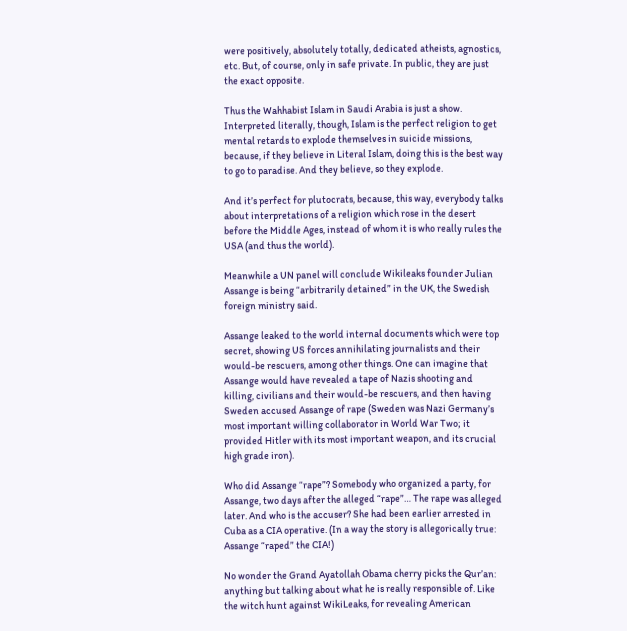were positively, absolutely totally, dedicated atheists, agnostics, etc. But, of course, only in safe private. In public, they are just the exact opposite.

Thus the Wahhabist Islam in Saudi Arabia is just a show. Interpreted literally, though, Islam is the perfect religion to get mental retards to explode themselves in suicide missions, because, if they believe in Literal Islam, doing this is the best way to go to paradise. And they believe, so they explode.

And it’s perfect for plutocrats, because, this way, everybody talks about interpretations of a religion which rose in the desert before the Middle Ages, instead of whom it is who really rules the USA (and thus the world).

Meanwhile a UN panel will conclude Wikileaks founder Julian Assange is being “arbitrarily detained” in the UK, the Swedish foreign ministry said.

Assange leaked to the world internal documents which were top secret, showing US forces annihilating journalists and their would-be rescuers, among other things. One can imagine that Assange would have revealed a tape of Nazis shooting and killing, civilians and their would-be rescuers, and then having Sweden accused Assange of rape (Sweden was Nazi Germany’s most important willing collaborator in World War Two; it provided Hitler with its most important weapon, and its crucial high grade iron).

Who did Assange “rape”? Somebody who organized a party, for Assange, two days after the alleged “rape”… The rape was alleged later. And who is the accuser? She had been earlier arrested in Cuba as a CIA operative. (In a way the story is allegorically true: Assange “raped” the CIA!)

No wonder the Grand Ayatollah Obama cherry picks the Qur’an: anything but talking about what he is really responsible of. Like the witch hunt against WikiLeaks, for revealing American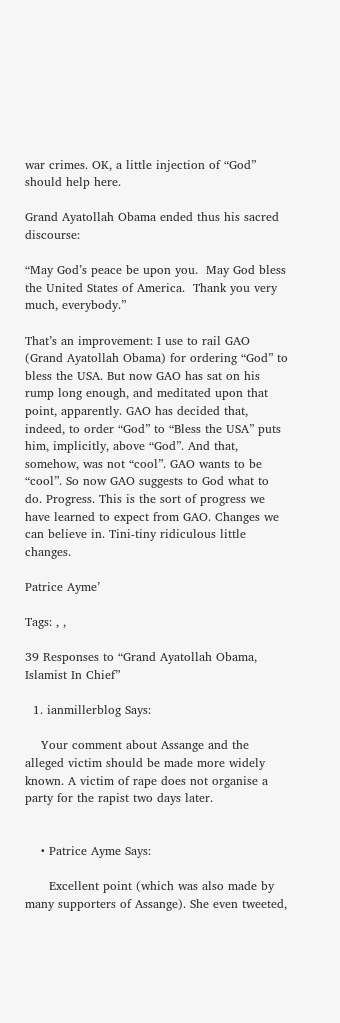war crimes. OK, a little injection of “God” should help here.

Grand Ayatollah Obama ended thus his sacred discourse:

“May God’s peace be upon you.  May God bless the United States of America.  Thank you very much, everybody.”

That’s an improvement: I use to rail GAO (Grand Ayatollah Obama) for ordering “God” to bless the USA. But now GAO has sat on his rump long enough, and meditated upon that point, apparently. GAO has decided that, indeed, to order “God” to “Bless the USA” puts him, implicitly, above “God”. And that, somehow, was not “cool”. GAO wants to be “cool”. So now GAO suggests to God what to do. Progress. This is the sort of progress we have learned to expect from GAO. Changes we can believe in. Tini-tiny ridiculous little changes.

Patrice Ayme’

Tags: , ,

39 Responses to “Grand Ayatollah Obama, Islamist In Chief”

  1. ianmillerblog Says:

    Your comment about Assange and the alleged victim should be made more widely known. A victim of rape does not organise a party for the rapist two days later.


    • Patrice Ayme Says:

      Excellent point (which was also made by many supporters of Assange). She even tweeted,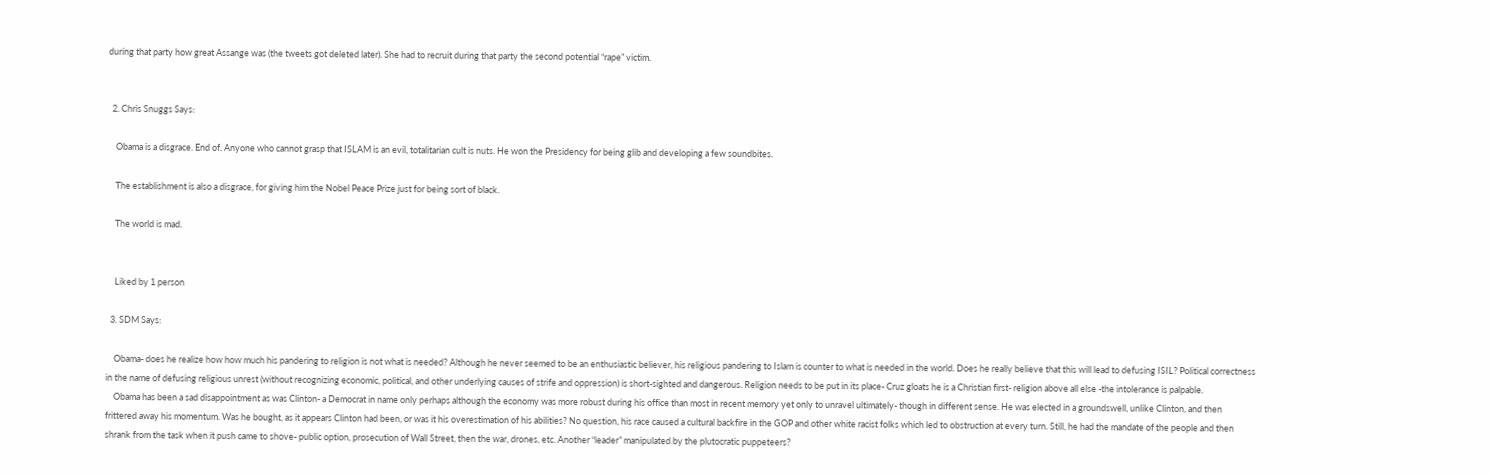during that party how great Assange was (the tweets got deleted later). She had to recruit during that party the second potential “rape” victim.


  2. Chris Snuggs Says:

    Obama is a disgrace. End of. Anyone who cannot grasp that ISLAM is an evil, totalitarian cult is nuts. He won the Presidency for being glib and developing a few soundbites.

    The establishment is also a disgrace, for giving him the Nobel Peace Prize just for being sort of black.

    The world is mad.


    Liked by 1 person

  3. SDM Says:

    Obama- does he realize how how much his pandering to religion is not what is needed? Although he never seemed to be an enthusiastic believer, his religious pandering to Islam is counter to what is needed in the world. Does he really believe that this will lead to defusing ISIL? Political correctness in the name of defusing religious unrest (without recognizing economic, political, and other underlying causes of strife and oppression) is short-sighted and dangerous. Religion needs to be put in its place- Cruz gloats he is a Christian first- religion above all else -the intolerance is palpable.
    Obama has been a sad disappointment as was Clinton- a Democrat in name only perhaps although the economy was more robust during his office than most in recent memory yet only to unravel ultimately- though in different sense. He was elected in a groundswell, unlike Clinton, and then frittered away his momentum. Was he bought, as it appears Clinton had been, or was it his overestimation of his abilities? No question, his race caused a cultural backfire in the GOP and other white racist folks which led to obstruction at every turn. Still, he had the mandate of the people and then shrank from the task when it push came to shove- public option, prosecution of Wall Street, then the war, drones, etc. Another “leader” manipulated by the plutocratic puppeteers?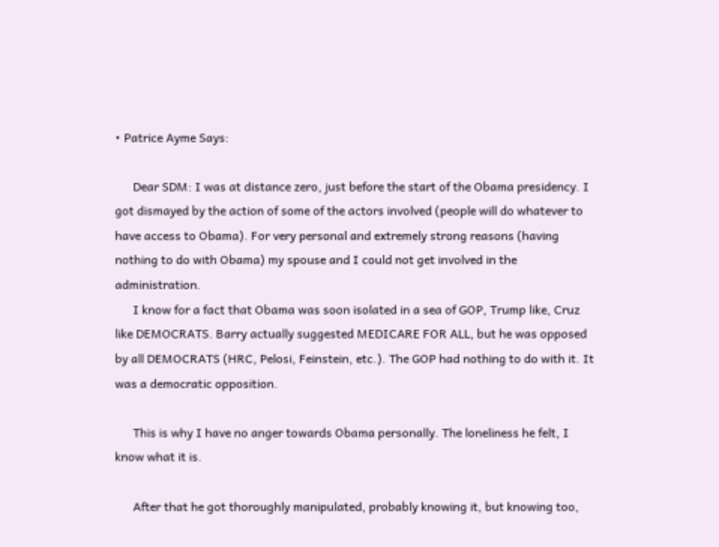• Patrice Ayme Says:

      Dear SDM: I was at distance zero, just before the start of the Obama presidency. I got dismayed by the action of some of the actors involved (people will do whatever to have access to Obama). For very personal and extremely strong reasons (having nothing to do with Obama) my spouse and I could not get involved in the administration.
      I know for a fact that Obama was soon isolated in a sea of GOP, Trump like, Cruz like DEMOCRATS. Barry actually suggested MEDICARE FOR ALL, but he was opposed by all DEMOCRATS (HRC, Pelosi, Feinstein, etc.). The GOP had nothing to do with it. It was a democratic opposition.

      This is why I have no anger towards Obama personally. The loneliness he felt, I know what it is.

      After that he got thoroughly manipulated, probably knowing it, but knowing too,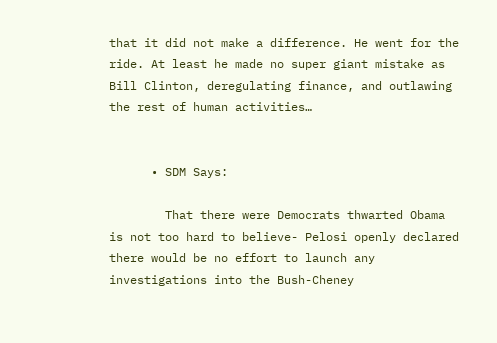that it did not make a difference. He went for the ride. At least he made no super giant mistake as Bill Clinton, deregulating finance, and outlawing the rest of human activities…


      • SDM Says:

        That there were Democrats thwarted Obama is not too hard to believe- Pelosi openly declared there would be no effort to launch any investigations into the Bush-Cheney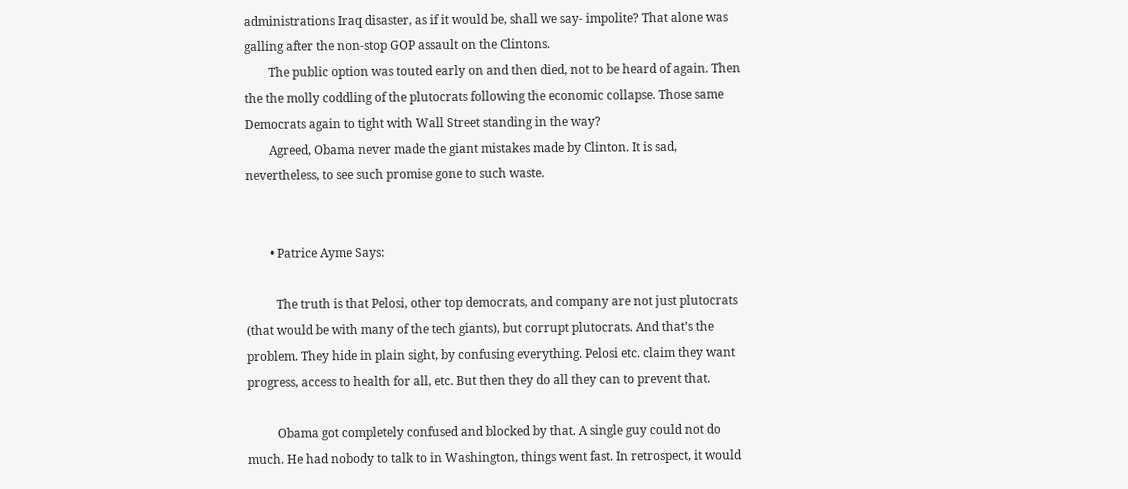administrations Iraq disaster, as if it would be, shall we say- impolite? That alone was galling after the non-stop GOP assault on the Clintons.
        The public option was touted early on and then died, not to be heard of again. Then the the molly coddling of the plutocrats following the economic collapse. Those same Democrats again to tight with Wall Street standing in the way?
        Agreed, Obama never made the giant mistakes made by Clinton. It is sad, nevertheless, to see such promise gone to such waste.


        • Patrice Ayme Says:

          The truth is that Pelosi, other top democrats, and company are not just plutocrats (that would be with many of the tech giants), but corrupt plutocrats. And that’s the problem. They hide in plain sight, by confusing everything. Pelosi etc. claim they want progress, access to health for all, etc. But then they do all they can to prevent that.

          Obama got completely confused and blocked by that. A single guy could not do much. He had nobody to talk to in Washington, things went fast. In retrospect, it would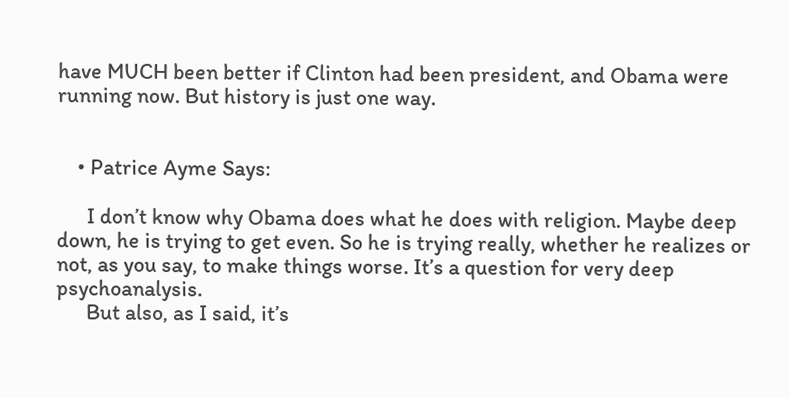have MUCH been better if Clinton had been president, and Obama were running now. But history is just one way.


    • Patrice Ayme Says:

      I don’t know why Obama does what he does with religion. Maybe deep down, he is trying to get even. So he is trying really, whether he realizes or not, as you say, to make things worse. It’s a question for very deep psychoanalysis.
      But also, as I said, it’s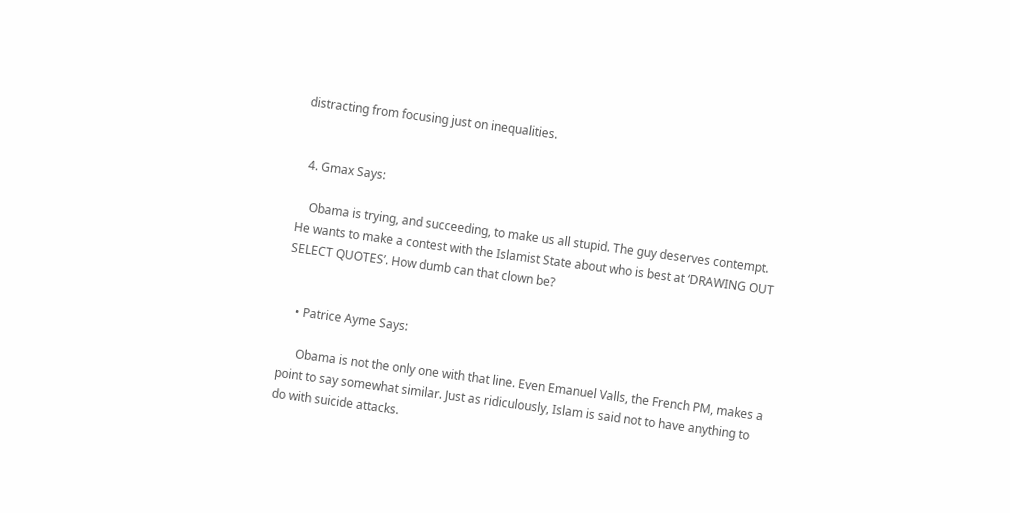distracting from focusing just on inequalities.


  4. Gmax Says:

    Obama is trying, and succeeding, to make us all stupid. The guy deserves contempt. He wants to make a contest with the Islamist State about who is best at ‘DRAWING OUT SELECT QUOTES’. How dumb can that clown be?


    • Patrice Ayme Says:

      Obama is not the only one with that line. Even Emanuel Valls, the French PM, makes a point to say somewhat similar. Just as ridiculously, Islam is said not to have anything to do with suicide attacks.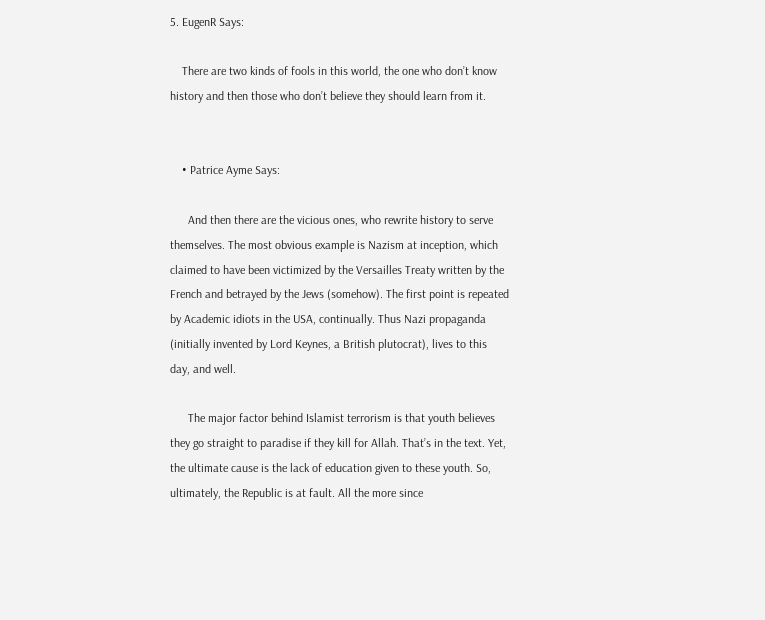5. EugenR Says:

    There are two kinds of fools in this world, the one who don’t know history and then those who don’t believe they should learn from it.


    • Patrice Ayme Says:

      And then there are the vicious ones, who rewrite history to serve themselves. The most obvious example is Nazism at inception, which claimed to have been victimized by the Versailles Treaty written by the French and betrayed by the Jews (somehow). The first point is repeated by Academic idiots in the USA, continually. Thus Nazi propaganda (initially invented by Lord Keynes, a British plutocrat), lives to this day, and well.

      The major factor behind Islamist terrorism is that youth believes they go straight to paradise if they kill for Allah. That’s in the text. Yet, the ultimate cause is the lack of education given to these youth. So, ultimately, the Republic is at fault. All the more since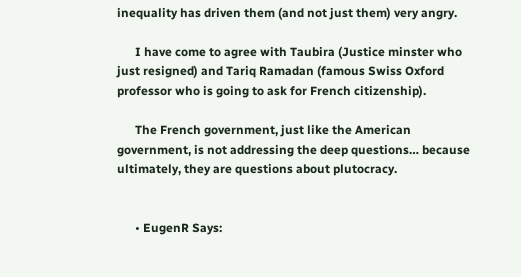inequality has driven them (and not just them) very angry.

      I have come to agree with Taubira (Justice minster who just resigned) and Tariq Ramadan (famous Swiss Oxford professor who is going to ask for French citizenship).

      The French government, just like the American government, is not addressing the deep questions… because ultimately, they are questions about plutocracy.


      • EugenR Says: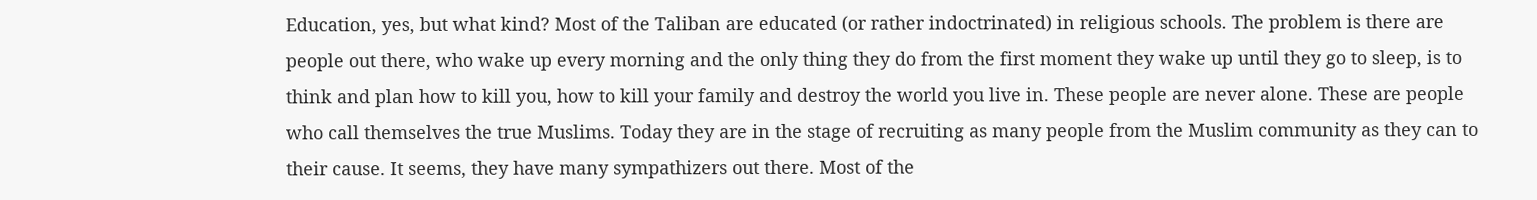Education, yes, but what kind? Most of the Taliban are educated (or rather indoctrinated) in religious schools. The problem is there are people out there, who wake up every morning and the only thing they do from the first moment they wake up until they go to sleep, is to think and plan how to kill you, how to kill your family and destroy the world you live in. These people are never alone. These are people who call themselves the true Muslims. Today they are in the stage of recruiting as many people from the Muslim community as they can to their cause. It seems, they have many sympathizers out there. Most of the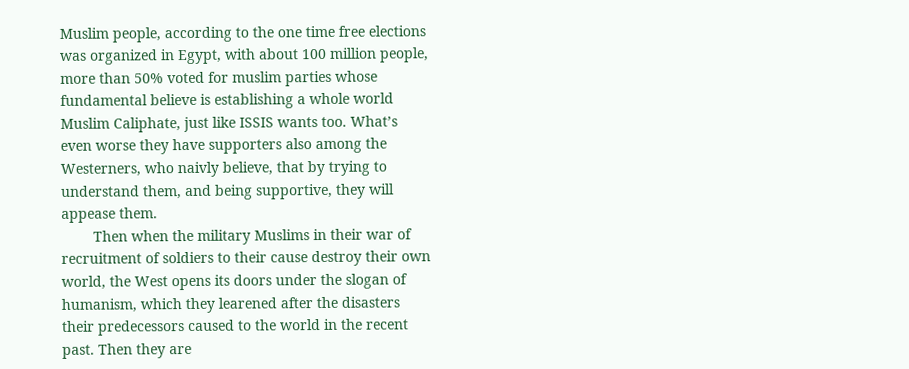Muslim people, according to the one time free elections was organized in Egypt, with about 100 million people, more than 50% voted for muslim parties whose fundamental believe is establishing a whole world Muslim Caliphate, just like ISSIS wants too. What’s even worse they have supporters also among the Westerners, who naivly believe, that by trying to understand them, and being supportive, they will appease them.
        Then when the military Muslims in their war of recruitment of soldiers to their cause destroy their own world, the West opens its doors under the slogan of humanism, which they learened after the disasters their predecessors caused to the world in the recent past. Then they are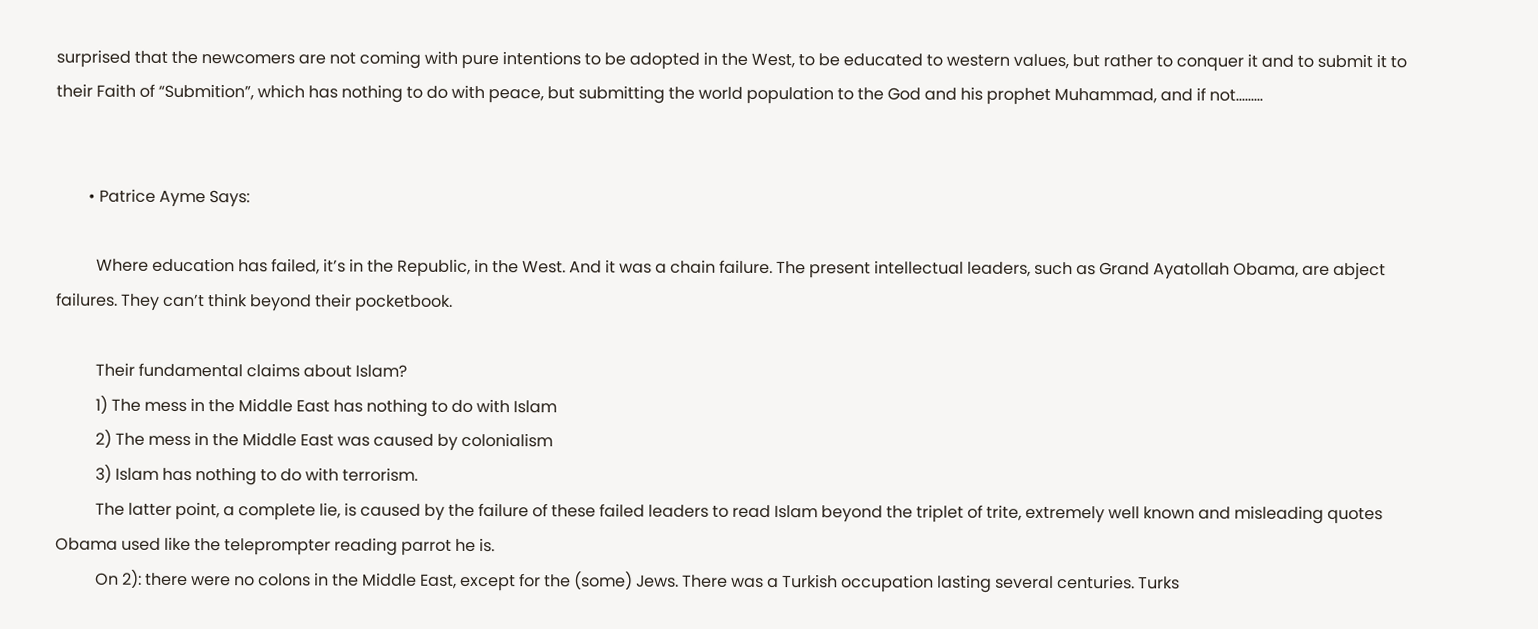surprised that the newcomers are not coming with pure intentions to be adopted in the West, to be educated to western values, but rather to conquer it and to submit it to their Faith of “Submition”, which has nothing to do with peace, but submitting the world population to the God and his prophet Muhammad, and if not………


        • Patrice Ayme Says:

          Where education has failed, it’s in the Republic, in the West. And it was a chain failure. The present intellectual leaders, such as Grand Ayatollah Obama, are abject failures. They can’t think beyond their pocketbook.

          Their fundamental claims about Islam?
          1) The mess in the Middle East has nothing to do with Islam
          2) The mess in the Middle East was caused by colonialism
          3) Islam has nothing to do with terrorism.
          The latter point, a complete lie, is caused by the failure of these failed leaders to read Islam beyond the triplet of trite, extremely well known and misleading quotes Obama used like the teleprompter reading parrot he is.
          On 2): there were no colons in the Middle East, except for the (some) Jews. There was a Turkish occupation lasting several centuries. Turks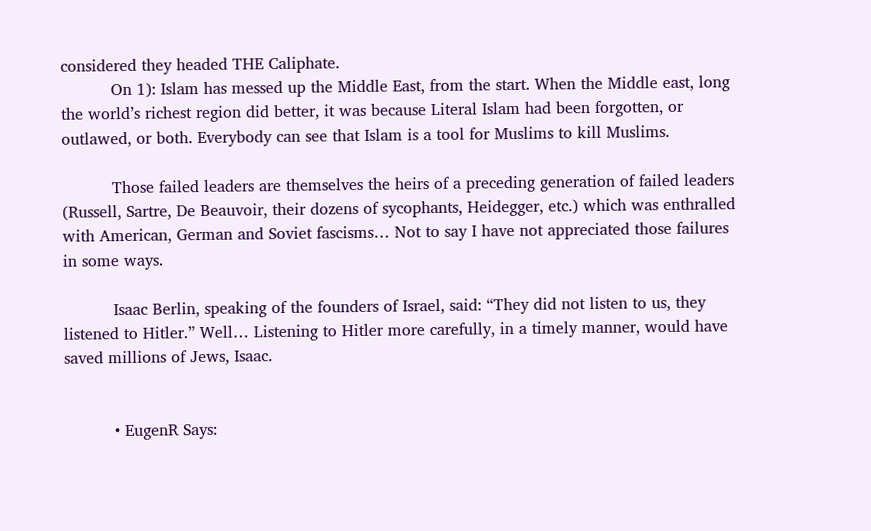considered they headed THE Caliphate.
          On 1): Islam has messed up the Middle East, from the start. When the Middle east, long the world’s richest region did better, it was because Literal Islam had been forgotten, or outlawed, or both. Everybody can see that Islam is a tool for Muslims to kill Muslims.

          Those failed leaders are themselves the heirs of a preceding generation of failed leaders (Russell, Sartre, De Beauvoir, their dozens of sycophants, Heidegger, etc.) which was enthralled with American, German and Soviet fascisms… Not to say I have not appreciated those failures in some ways.

          Isaac Berlin, speaking of the founders of Israel, said: “They did not listen to us, they listened to Hitler.” Well… Listening to Hitler more carefully, in a timely manner, would have saved millions of Jews, Isaac.


          • EugenR Says: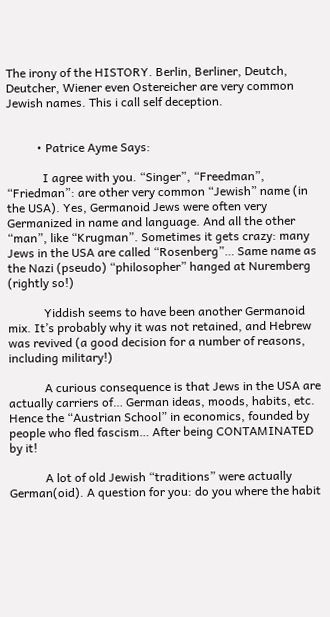The irony of the HISTORY. Berlin, Berliner, Deutch, Deutcher, Wiener even Ostereicher are very common Jewish names. This i call self deception.


          • Patrice Ayme Says:

            I agree with you. “Singer”, “Freedman”, “Friedman”: are other very common “Jewish” name (in the USA). Yes, Germanoid Jews were often very Germanized in name and language. And all the other “man”, like “Krugman”. Sometimes it gets crazy: many Jews in the USA are called “Rosenberg”… Same name as the Nazi (pseudo) “philosopher” hanged at Nuremberg (rightly so!)

            Yiddish seems to have been another Germanoid mix. It’s probably why it was not retained, and Hebrew was revived (a good decision for a number of reasons, including military!)

            A curious consequence is that Jews in the USA are actually carriers of… German ideas, moods, habits, etc. Hence the “Austrian School” in economics, founded by people who fled fascism… After being CONTAMINATED by it!

            A lot of old Jewish “traditions” were actually German(oid). A question for you: do you where the habit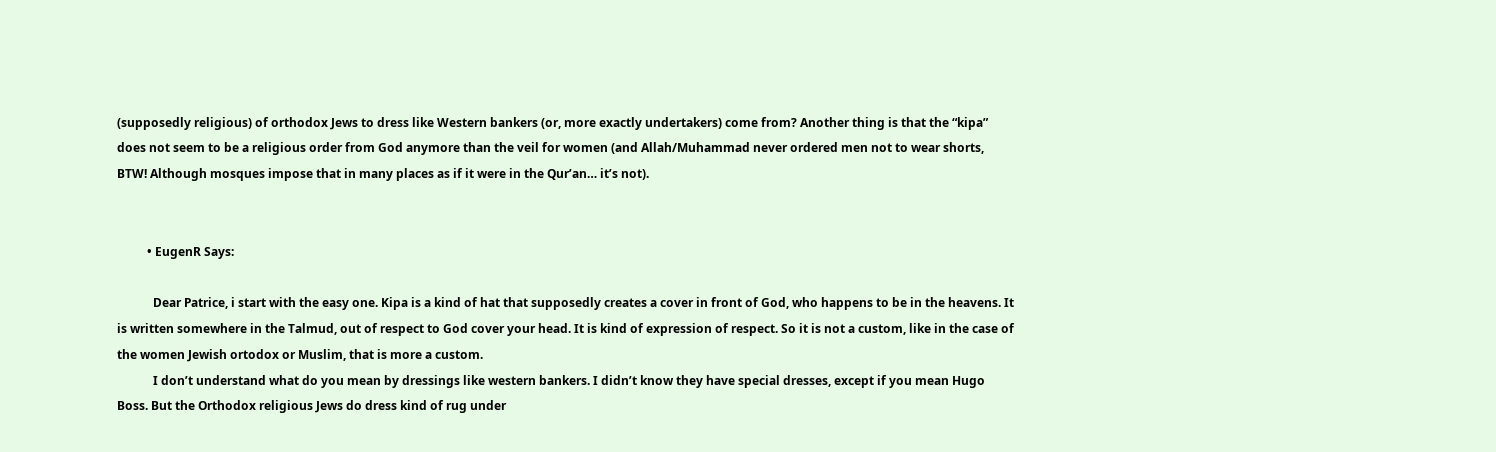(supposedly religious) of orthodox Jews to dress like Western bankers (or, more exactly undertakers) come from? Another thing is that the “kipa” does not seem to be a religious order from God anymore than the veil for women (and Allah/Muhammad never ordered men not to wear shorts, BTW! Although mosques impose that in many places as if it were in the Qur’an… it’s not).


          • EugenR Says:

            Dear Patrice, i start with the easy one. Kipa is a kind of hat that supposedly creates a cover in front of God, who happens to be in the heavens. It is written somewhere in the Talmud, out of respect to God cover your head. It is kind of expression of respect. So it is not a custom, like in the case of the women Jewish ortodox or Muslim, that is more a custom.
            I don’t understand what do you mean by dressings like western bankers. I didn’t know they have special dresses, except if you mean Hugo Boss. But the Orthodox religious Jews do dress kind of rug under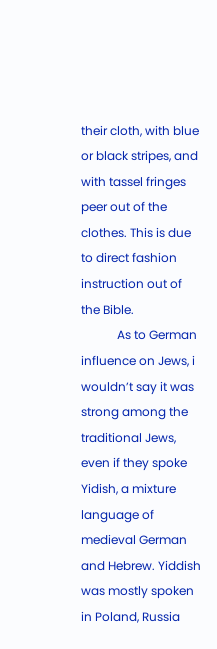their cloth, with blue or black stripes, and with tassel fringes peer out of the clothes. This is due to direct fashion instruction out of the Bible.
            As to German influence on Jews, i wouldn’t say it was strong among the traditional Jews, even if they spoke Yidish, a mixture language of medieval German and Hebrew. Yiddish was mostly spoken in Poland, Russia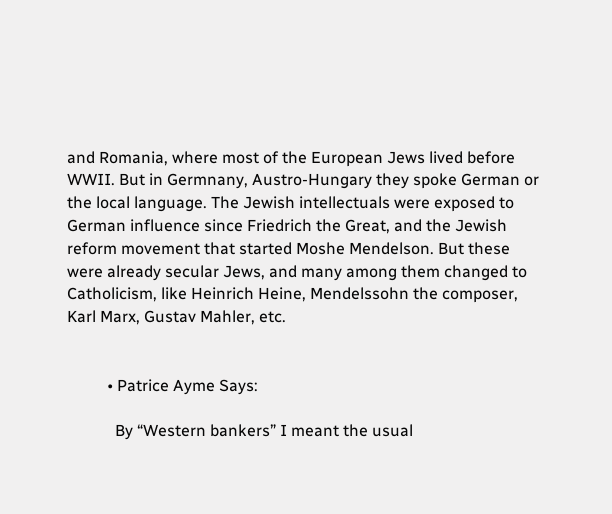and Romania, where most of the European Jews lived before WWII. But in Germnany, Austro-Hungary they spoke German or the local language. The Jewish intellectuals were exposed to German influence since Friedrich the Great, and the Jewish reform movement that started Moshe Mendelson. But these were already secular Jews, and many among them changed to Catholicism, like Heinrich Heine, Mendelssohn the composer, Karl Marx, Gustav Mahler, etc.


          • Patrice Ayme Says:

            By “Western bankers” I meant the usual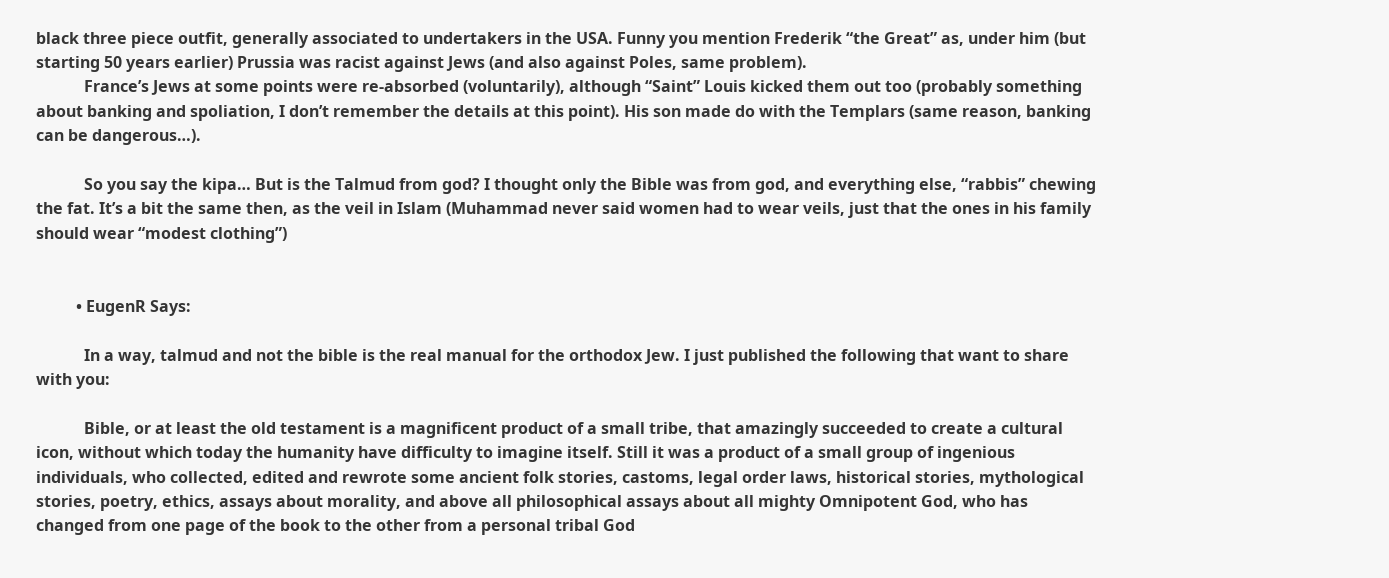black three piece outfit, generally associated to undertakers in the USA. Funny you mention Frederik “the Great” as, under him (but starting 50 years earlier) Prussia was racist against Jews (and also against Poles, same problem).
            France’s Jews at some points were re-absorbed (voluntarily), although “Saint” Louis kicked them out too (probably something about banking and spoliation, I don’t remember the details at this point). His son made do with the Templars (same reason, banking can be dangerous…).

            So you say the kipa… But is the Talmud from god? I thought only the Bible was from god, and everything else, “rabbis” chewing the fat. It’s a bit the same then, as the veil in Islam (Muhammad never said women had to wear veils, just that the ones in his family should wear “modest clothing”)


          • EugenR Says:

            In a way, talmud and not the bible is the real manual for the orthodox Jew. I just published the following that want to share with you:

            Bible, or at least the old testament is a magnificent product of a small tribe, that amazingly succeeded to create a cultural icon, without which today the humanity have difficulty to imagine itself. Still it was a product of a small group of ingenious individuals, who collected, edited and rewrote some ancient folk stories, castoms, legal order laws, historical stories, mythological stories, poetry, ethics, assays about morality, and above all philosophical assays about all mighty Omnipotent God, who has changed from one page of the book to the other from a personal tribal God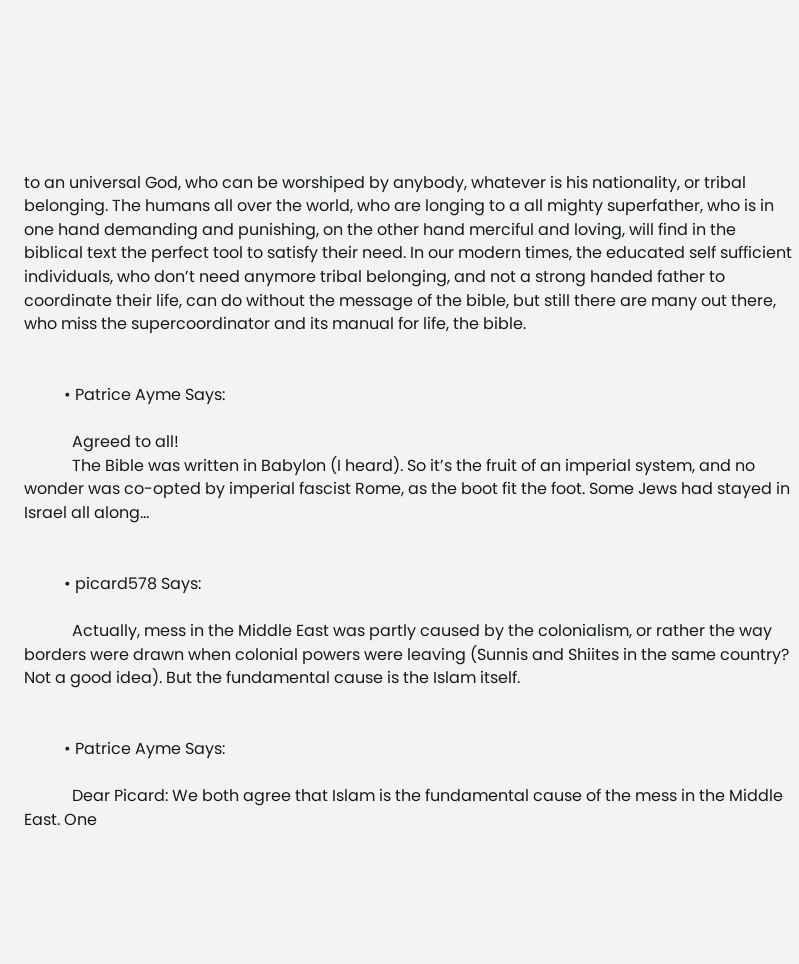to an universal God, who can be worshiped by anybody, whatever is his nationality, or tribal belonging. The humans all over the world, who are longing to a all mighty superfather, who is in one hand demanding and punishing, on the other hand merciful and loving, will find in the biblical text the perfect tool to satisfy their need. In our modern times, the educated self sufficient individuals, who don’t need anymore tribal belonging, and not a strong handed father to coordinate their life, can do without the message of the bible, but still there are many out there, who miss the supercoordinator and its manual for life, the bible.


          • Patrice Ayme Says:

            Agreed to all!
            The Bible was written in Babylon (I heard). So it’s the fruit of an imperial system, and no wonder was co-opted by imperial fascist Rome, as the boot fit the foot. Some Jews had stayed in Israel all along…


          • picard578 Says:

            Actually, mess in the Middle East was partly caused by the colonialism, or rather the way borders were drawn when colonial powers were leaving (Sunnis and Shiites in the same country? Not a good idea). But the fundamental cause is the Islam itself.


          • Patrice Ayme Says:

            Dear Picard: We both agree that Islam is the fundamental cause of the mess in the Middle East. One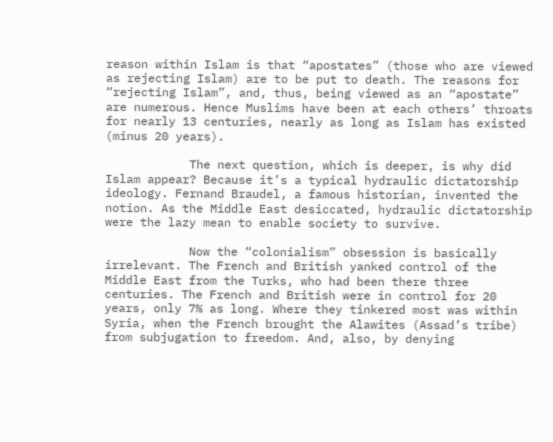reason within Islam is that “apostates” (those who are viewed as rejecting Islam) are to be put to death. The reasons for “rejecting Islam”, and, thus, being viewed as an “apostate” are numerous. Hence Muslims have been at each others’ throats for nearly 13 centuries, nearly as long as Islam has existed (minus 20 years).

            The next question, which is deeper, is why did Islam appear? Because it’s a typical hydraulic dictatorship ideology. Fernand Braudel, a famous historian, invented the notion. As the Middle East desiccated, hydraulic dictatorship were the lazy mean to enable society to survive.

            Now the “colonialism” obsession is basically irrelevant. The French and British yanked control of the Middle East from the Turks, who had been there three centuries. The French and British were in control for 20 years, only 7% as long. Where they tinkered most was within Syria, when the French brought the Alawites (Assad’s tribe) from subjugation to freedom. And, also, by denying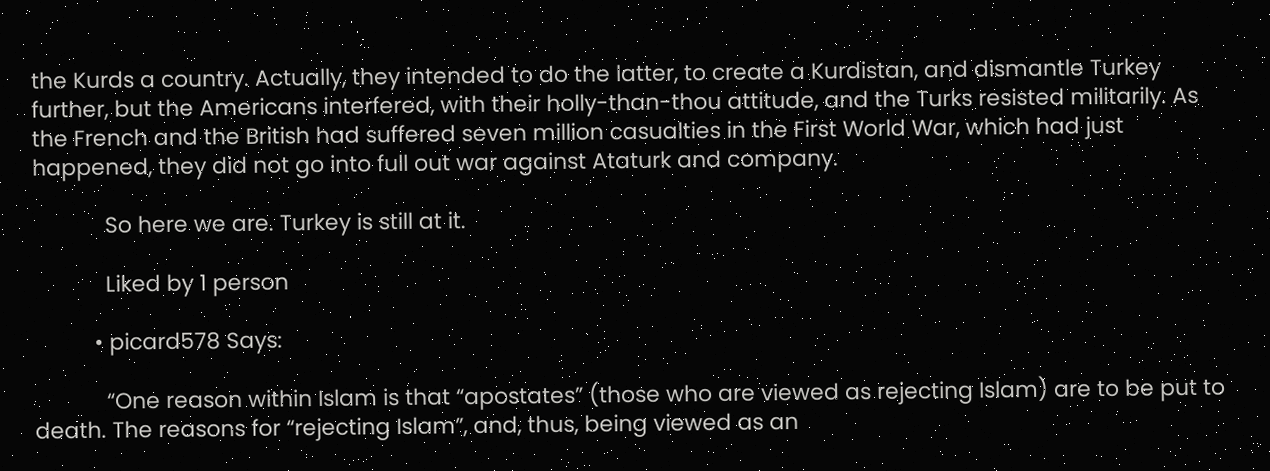the Kurds a country. Actually, they intended to do the latter, to create a Kurdistan, and dismantle Turkey further, but the Americans interfered, with their holly-than-thou attitude, and the Turks resisted militarily. As the French and the British had suffered seven million casualties in the First World War, which had just happened, they did not go into full out war against Ataturk and company.

            So here we are. Turkey is still at it.

            Liked by 1 person

          • picard578 Says:

            “One reason within Islam is that “apostates” (those who are viewed as rejecting Islam) are to be put to death. The reasons for “rejecting Islam”, and, thus, being viewed as an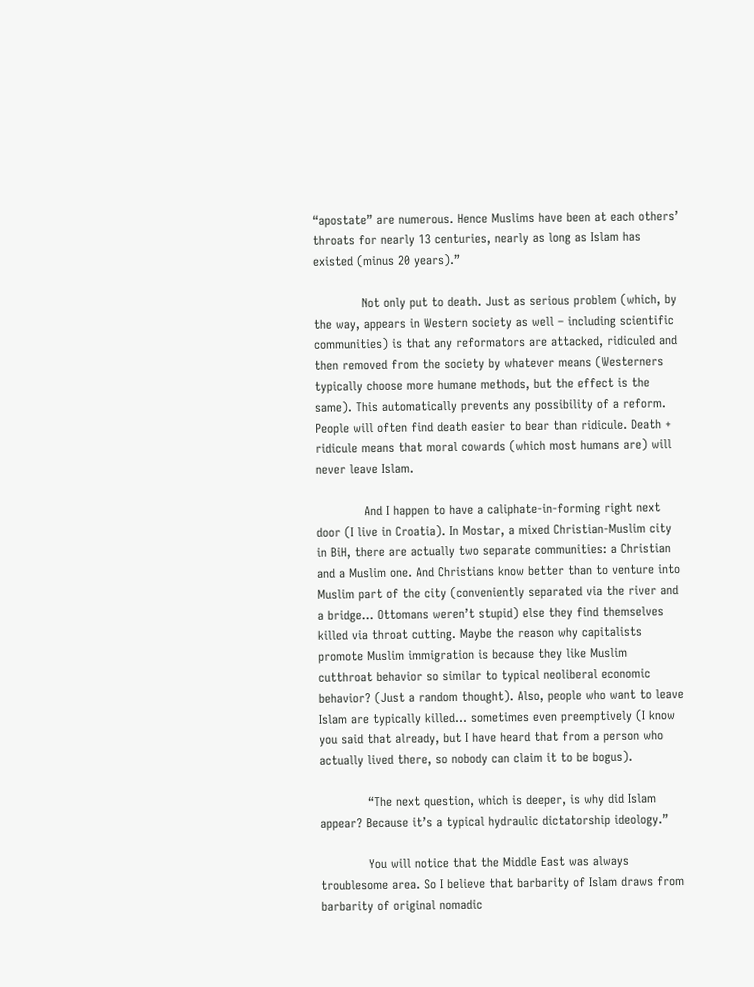“apostate” are numerous. Hence Muslims have been at each others’ throats for nearly 13 centuries, nearly as long as Islam has existed (minus 20 years).”

            Not only put to death. Just as serious problem (which, by the way, appears in Western society as well – including scientific communities) is that any reformators are attacked, ridiculed and then removed from the society by whatever means (Westerners typically choose more humane methods, but the effect is the same). This automatically prevents any possibility of a reform. People will often find death easier to bear than ridicule. Death + ridicule means that moral cowards (which most humans are) will never leave Islam.

            And I happen to have a caliphate-in-forming right next door (I live in Croatia). In Mostar, a mixed Christian-Muslim city in BiH, there are actually two separate communities: a Christian and a Muslim one. And Christians know better than to venture into Muslim part of the city (conveniently separated via the river and a bridge… Ottomans weren’t stupid) else they find themselves killed via throat cutting. Maybe the reason why capitalists promote Muslim immigration is because they like Muslim cutthroat behavior so similar to typical neoliberal economic behavior? (Just a random thought). Also, people who want to leave Islam are typically killed… sometimes even preemptively (I know you said that already, but I have heard that from a person who actually lived there, so nobody can claim it to be bogus).

            “The next question, which is deeper, is why did Islam appear? Because it’s a typical hydraulic dictatorship ideology.”

            You will notice that the Middle East was always troublesome area. So I believe that barbarity of Islam draws from barbarity of original nomadic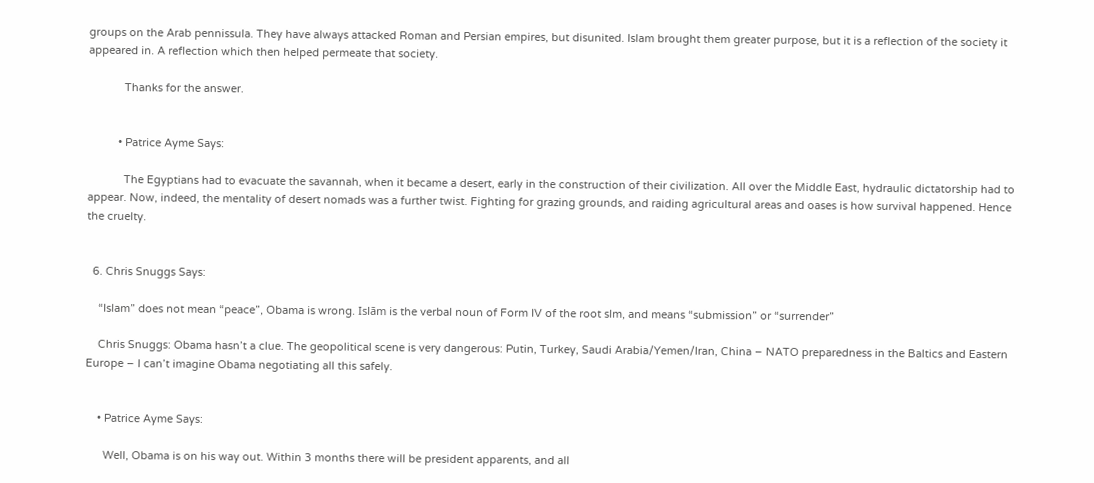groups on the Arab pennissula. They have always attacked Roman and Persian empires, but disunited. Islam brought them greater purpose, but it is a reflection of the society it appeared in. A reflection which then helped permeate that society.

            Thanks for the answer.


          • Patrice Ayme Says:

            The Egyptians had to evacuate the savannah, when it became a desert, early in the construction of their civilization. All over the Middle East, hydraulic dictatorship had to appear. Now, indeed, the mentality of desert nomads was a further twist. Fighting for grazing grounds, and raiding agricultural areas and oases is how survival happened. Hence the cruelty.


  6. Chris Snuggs Says:

    “Islam” does not mean “peace”, Obama is wrong. Islām is the verbal noun of Form IV of the root slm, and means “submission” or “surrender”

    Chris Snuggs: Obama hasn’t a clue. The geopolitical scene is very dangerous: Putin, Turkey, Saudi Arabia/Yemen/Iran, China – NATO preparedness in the Baltics and Eastern Europe – I can’t imagine Obama negotiating all this safely.


    • Patrice Ayme Says:

      Well, Obama is on his way out. Within 3 months there will be president apparents, and all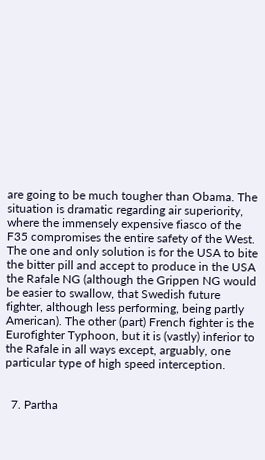are going to be much tougher than Obama. The situation is dramatic regarding air superiority, where the immensely expensive fiasco of the F35 compromises the entire safety of the West. The one and only solution is for the USA to bite the bitter pill and accept to produce in the USA the Rafale NG (although the Grippen NG would be easier to swallow, that Swedish future fighter, although less performing, being partly American). The other (part) French fighter is the Eurofighter Typhoon, but it is (vastly) inferior to the Rafale in all ways except, arguably, one particular type of high speed interception.


  7. Partha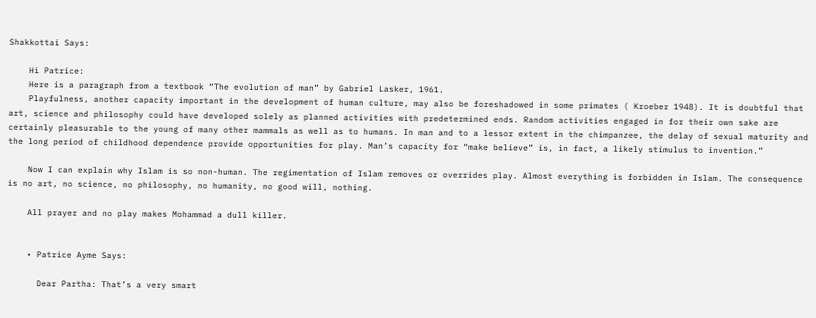Shakkottai Says:

    Hi Patrice:
    Here is a paragraph from a textbook “The evolution of man” by Gabriel Lasker, 1961.
    Playfulness, another capacity important in the development of human culture, may also be foreshadowed in some primates ( Kroeber 1948). It is doubtful that art, science and philosophy could have developed solely as planned activities with predetermined ends. Random activities engaged in for their own sake are certainly pleasurable to the young of many other mammals as well as to humans. In man and to a lessor extent in the chimpanzee, the delay of sexual maturity and the long period of childhood dependence provide opportunities for play. Man’s capacity for “make believe” is, in fact, a likely stimulus to invention.”

    Now I can explain why Islam is so non-human. The regimentation of Islam removes or overrides play. Almost everything is forbidden in Islam. The consequence is no art, no science, no philosophy, no humanity, no good will, nothing.

    All prayer and no play makes Mohammad a dull killer.


    • Patrice Ayme Says:

      Dear Partha: That’s a very smart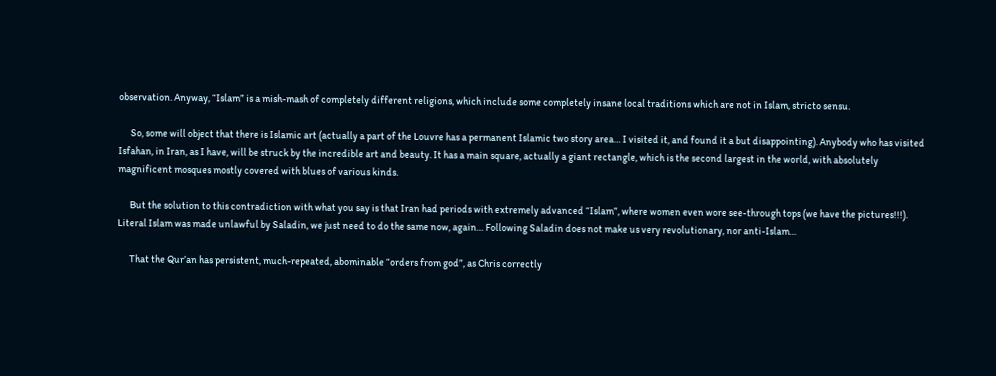observation. Anyway, “Islam” is a mish-mash of completely different religions, which include some completely insane local traditions which are not in Islam, stricto sensu.

      So, some will object that there is Islamic art (actually a part of the Louvre has a permanent Islamic two story area… I visited it, and found it a but disappointing). Anybody who has visited Isfahan, in Iran, as I have, will be struck by the incredible art and beauty. It has a main square, actually a giant rectangle, which is the second largest in the world, with absolutely magnificent mosques mostly covered with blues of various kinds.

      But the solution to this contradiction with what you say is that Iran had periods with extremely advanced “Islam”, where women even wore see-through tops (we have the pictures!!!). Literal Islam was made unlawful by Saladin, we just need to do the same now, again… Following Saladin does not make us very revolutionary, nor anti-Islam…

      That the Qur’an has persistent, much-repeated, abominable “orders from god”, as Chris correctly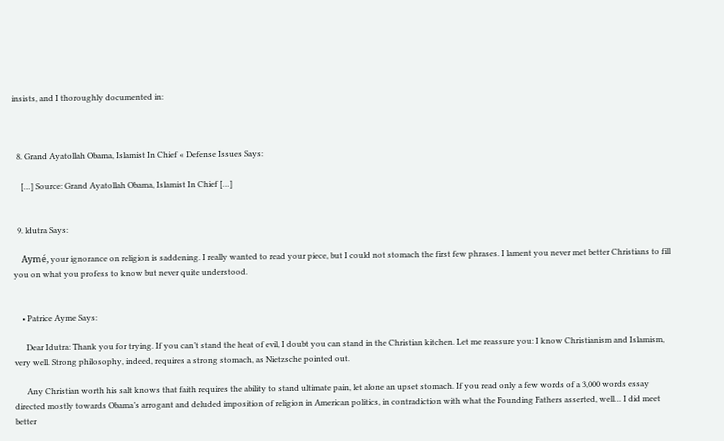insists, and I thoroughly documented in:



  8. Grand Ayatollah Obama, Islamist In Chief « Defense Issues Says:

    […] Source: Grand Ayatollah Obama, Islamist In Chief […]


  9. ldutra Says:

    Aymé, your ignorance on religion is saddening. I really wanted to read your piece, but I could not stomach the first few phrases. I lament you never met better Christians to fill you on what you profess to know but never quite understood.


    • Patrice Ayme Says:

      Dear Idutra: Thank you for trying. If you can’t stand the heat of evil, I doubt you can stand in the Christian kitchen. Let me reassure you: I know Christianism and Islamism, very well. Strong philosophy, indeed, requires a strong stomach, as Nietzsche pointed out.

      Any Christian worth his salt knows that faith requires the ability to stand ultimate pain, let alone an upset stomach. If you read only a few words of a 3,000 words essay directed mostly towards Obama’s arrogant and deluded imposition of religion in American politics, in contradiction with what the Founding Fathers asserted, well… I did meet better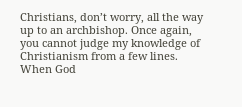Christians, don’t worry, all the way up to an archbishop. Once again, you cannot judge my knowledge of Christianism from a few lines. When God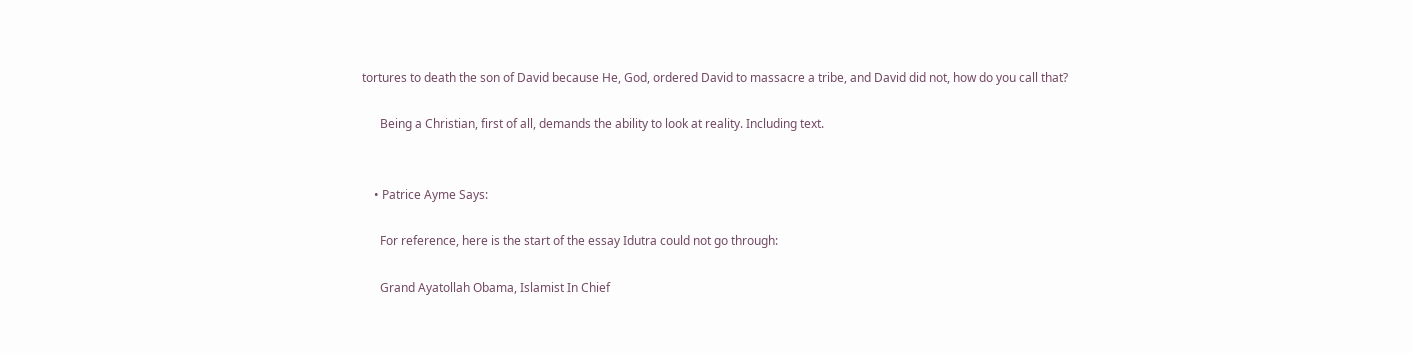tortures to death the son of David because He, God, ordered David to massacre a tribe, and David did not, how do you call that?

      Being a Christian, first of all, demands the ability to look at reality. Including text.


    • Patrice Ayme Says:

      For reference, here is the start of the essay Idutra could not go through:

      Grand Ayatollah Obama, Islamist In Chief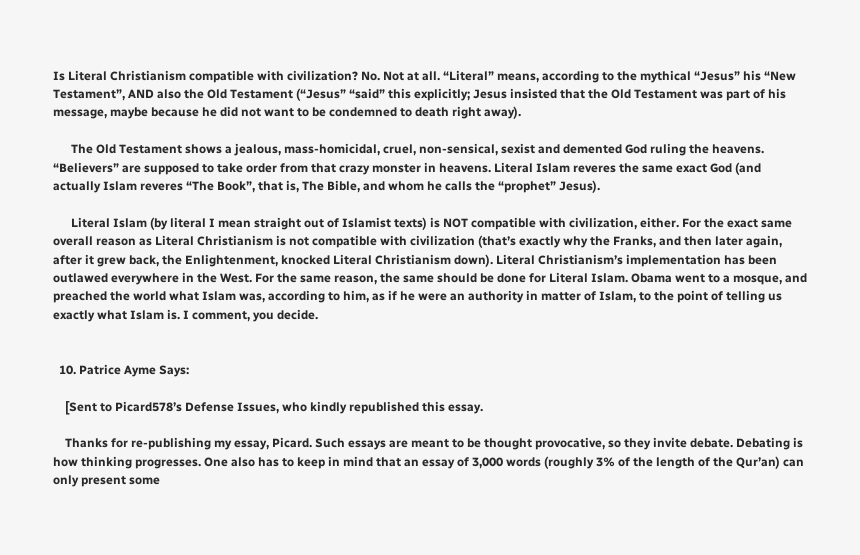Is Literal Christianism compatible with civilization? No. Not at all. “Literal” means, according to the mythical “Jesus” his “New Testament”, AND also the Old Testament (“Jesus” “said” this explicitly; Jesus insisted that the Old Testament was part of his message, maybe because he did not want to be condemned to death right away).

      The Old Testament shows a jealous, mass-homicidal, cruel, non-sensical, sexist and demented God ruling the heavens. “Believers” are supposed to take order from that crazy monster in heavens. Literal Islam reveres the same exact God (and actually Islam reveres “The Book”, that is, The Bible, and whom he calls the “prophet” Jesus).

      Literal Islam (by literal I mean straight out of Islamist texts) is NOT compatible with civilization, either. For the exact same overall reason as Literal Christianism is not compatible with civilization (that’s exactly why the Franks, and then later again, after it grew back, the Enlightenment, knocked Literal Christianism down). Literal Christianism’s implementation has been outlawed everywhere in the West. For the same reason, the same should be done for Literal Islam. Obama went to a mosque, and preached the world what Islam was, according to him, as if he were an authority in matter of Islam, to the point of telling us exactly what Islam is. I comment, you decide.


  10. Patrice Ayme Says:

    [Sent to Picard578’s Defense Issues, who kindly republished this essay.

    Thanks for re-publishing my essay, Picard. Such essays are meant to be thought provocative, so they invite debate. Debating is how thinking progresses. One also has to keep in mind that an essay of 3,000 words (roughly 3% of the length of the Qur’an) can only present some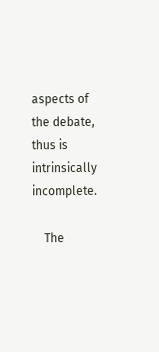aspects of the debate, thus is intrinsically incomplete.

    The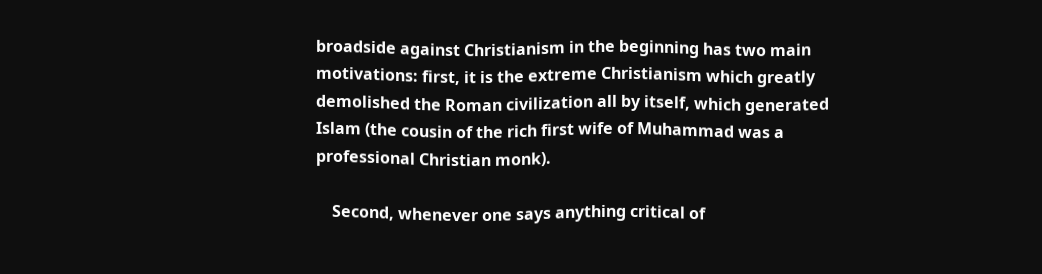broadside against Christianism in the beginning has two main motivations: first, it is the extreme Christianism which greatly demolished the Roman civilization all by itself, which generated Islam (the cousin of the rich first wife of Muhammad was a professional Christian monk).

    Second, whenever one says anything critical of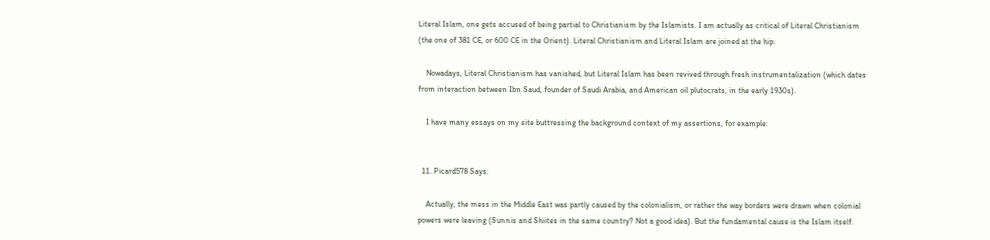Literal Islam, one gets accused of being partial to Christianism by the Islamists. I am actually as critical of Literal Christianism (the one of 381 CE, or 600 CE in the Orient). Literal Christianism and Literal Islam are joined at the hip.

    Nowadays, Literal Christianism has vanished, but Literal Islam has been revived through fresh instrumentalization (which dates from interaction between Ibn Saud, founder of Saudi Arabia, and American oil plutocrats, in the early 1930s).

    I have many essays on my site buttressing the background context of my assertions, for example:


  11. Picard578 Says:

    Actually, the mess in the Middle East was partly caused by the colonialism, or rather the way borders were drawn when colonial powers were leaving (Sunnis and Shiites in the same country? Not a good idea). But the fundamental cause is the Islam itself.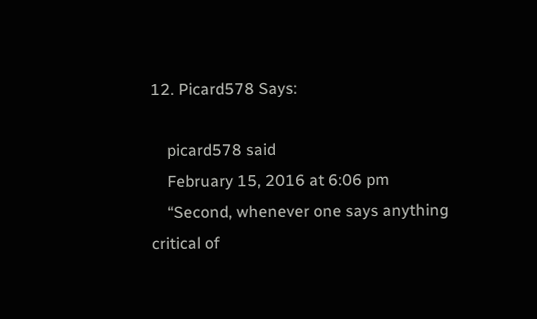12. Picard578 Says:

    picard578 said
    February 15, 2016 at 6:06 pm
    “Second, whenever one says anything critical of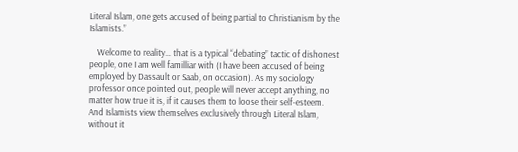Literal Islam, one gets accused of being partial to Christianism by the Islamists.”

    Welcome to reality… that is a typical “debating” tactic of dishonest people, one I am well familliar with (I have been accused of being employed by Dassault or Saab, on occasion). As my sociology professor once pointed out, people will never accept anything, no matter how true it is, if it causes them to loose their self-esteem. And Islamists view themselves exclusively through Literal Islam, without it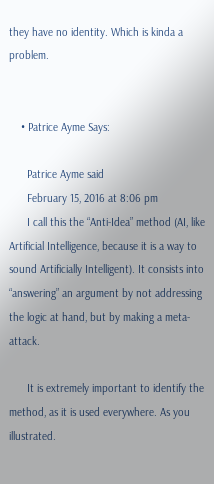they have no identity. Which is kinda a problem.


    • Patrice Ayme Says:

      Patrice Ayme said
      February 15, 2016 at 8:06 pm
      I call this the “Anti-Idea” method (AI, like Artificial Intelligence, because it is a way to sound Artificially Intelligent). It consists into “answering” an argument by not addressing the logic at hand, but by making a meta-attack.

      It is extremely important to identify the method, as it is used everywhere. As you illustrated.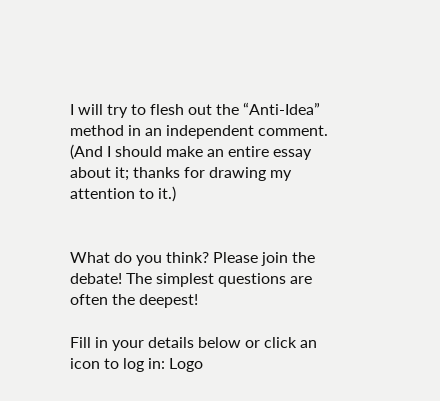I will try to flesh out the “Anti-Idea” method in an independent comment. (And I should make an entire essay about it; thanks for drawing my attention to it.)


What do you think? Please join the debate! The simplest questions are often the deepest!

Fill in your details below or click an icon to log in: Logo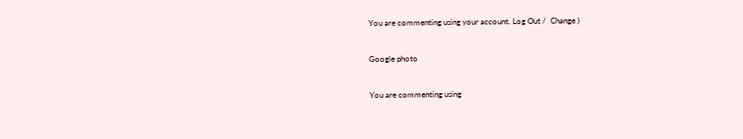You are commenting using your account. Log Out /  Change )

Google photo

You are commenting using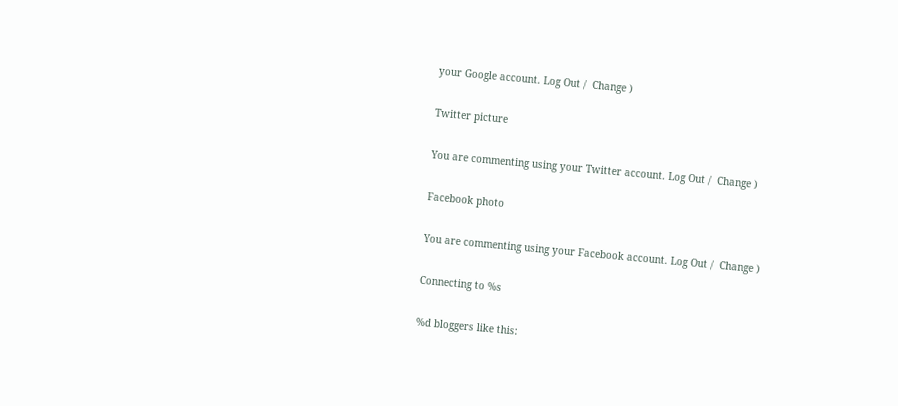your Google account. Log Out /  Change )

Twitter picture

You are commenting using your Twitter account. Log Out /  Change )

Facebook photo

You are commenting using your Facebook account. Log Out /  Change )

Connecting to %s

%d bloggers like this: